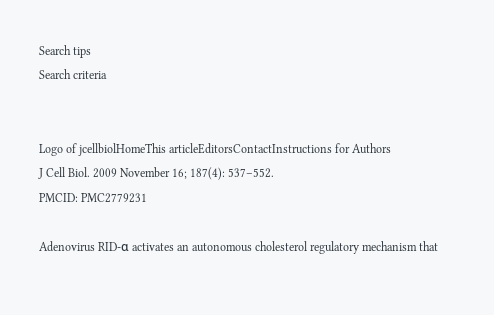Search tips
Search criteria


Logo of jcellbiolHomeThis articleEditorsContactInstructions for Authors
J Cell Biol. 2009 November 16; 187(4): 537–552.
PMCID: PMC2779231

Adenovirus RID-α activates an autonomous cholesterol regulatory mechanism that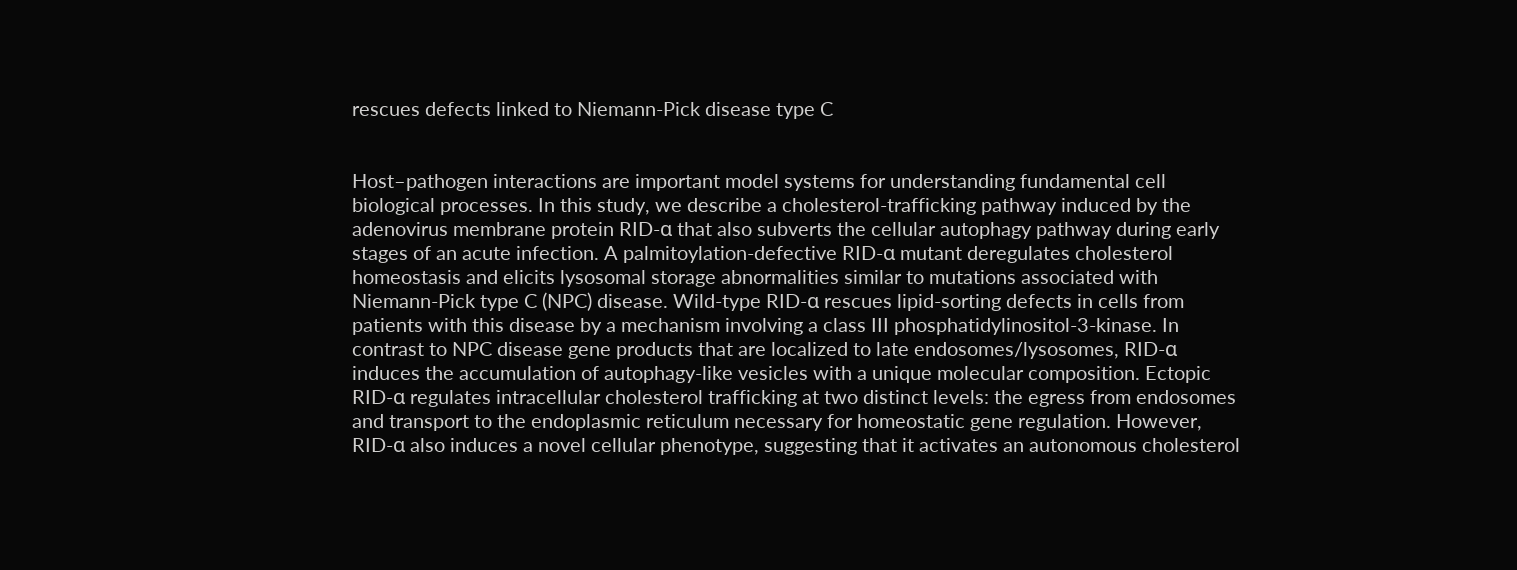rescues defects linked to Niemann-Pick disease type C


Host–pathogen interactions are important model systems for understanding fundamental cell biological processes. In this study, we describe a cholesterol-trafficking pathway induced by the adenovirus membrane protein RID-α that also subverts the cellular autophagy pathway during early stages of an acute infection. A palmitoylation-defective RID-α mutant deregulates cholesterol homeostasis and elicits lysosomal storage abnormalities similar to mutations associated with Niemann-Pick type C (NPC) disease. Wild-type RID-α rescues lipid-sorting defects in cells from patients with this disease by a mechanism involving a class III phosphatidylinositol-3-kinase. In contrast to NPC disease gene products that are localized to late endosomes/lysosomes, RID-α induces the accumulation of autophagy-like vesicles with a unique molecular composition. Ectopic RID-α regulates intracellular cholesterol trafficking at two distinct levels: the egress from endosomes and transport to the endoplasmic reticulum necessary for homeostatic gene regulation. However, RID-α also induces a novel cellular phenotype, suggesting that it activates an autonomous cholesterol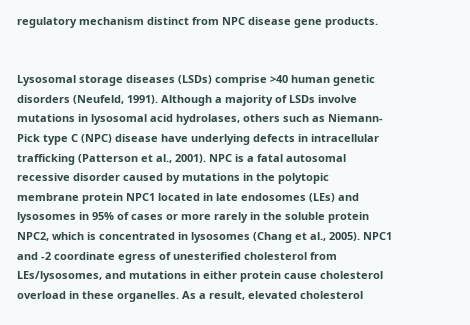regulatory mechanism distinct from NPC disease gene products.


Lysosomal storage diseases (LSDs) comprise >40 human genetic disorders (Neufeld, 1991). Although a majority of LSDs involve mutations in lysosomal acid hydrolases, others such as Niemann-Pick type C (NPC) disease have underlying defects in intracellular trafficking (Patterson et al., 2001). NPC is a fatal autosomal recessive disorder caused by mutations in the polytopic membrane protein NPC1 located in late endosomes (LEs) and lysosomes in 95% of cases or more rarely in the soluble protein NPC2, which is concentrated in lysosomes (Chang et al., 2005). NPC1 and -2 coordinate egress of unesterified cholesterol from LEs/lysosomes, and mutations in either protein cause cholesterol overload in these organelles. As a result, elevated cholesterol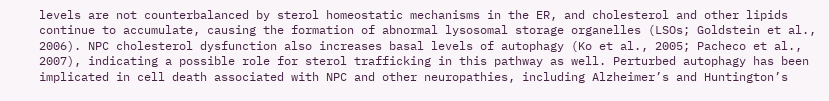levels are not counterbalanced by sterol homeostatic mechanisms in the ER, and cholesterol and other lipids continue to accumulate, causing the formation of abnormal lysosomal storage organelles (LSOs; Goldstein et al., 2006). NPC cholesterol dysfunction also increases basal levels of autophagy (Ko et al., 2005; Pacheco et al., 2007), indicating a possible role for sterol trafficking in this pathway as well. Perturbed autophagy has been implicated in cell death associated with NPC and other neuropathies, including Alzheimer’s and Huntington’s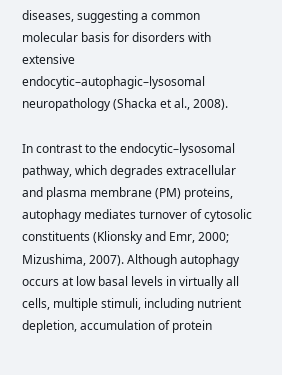diseases, suggesting a common molecular basis for disorders with extensive endocytic–autophagic–lysosomal neuropathology (Shacka et al., 2008).

In contrast to the endocytic–lysosomal pathway, which degrades extracellular and plasma membrane (PM) proteins, autophagy mediates turnover of cytosolic constituents (Klionsky and Emr, 2000; Mizushima, 2007). Although autophagy occurs at low basal levels in virtually all cells, multiple stimuli, including nutrient depletion, accumulation of protein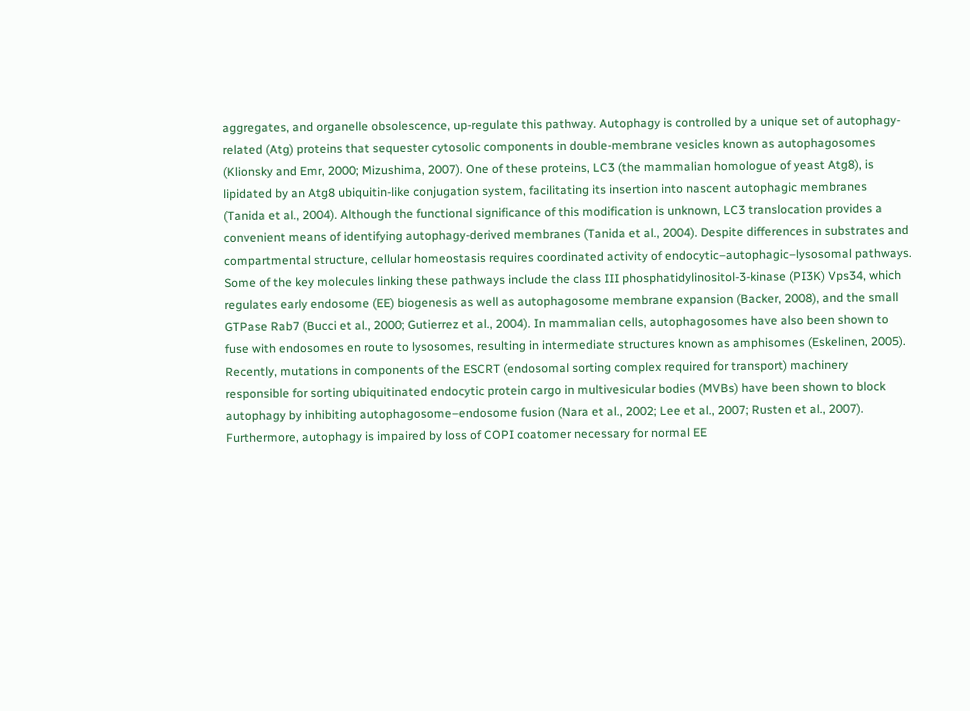aggregates, and organelle obsolescence, up-regulate this pathway. Autophagy is controlled by a unique set of autophagy-related (Atg) proteins that sequester cytosolic components in double-membrane vesicles known as autophagosomes (Klionsky and Emr, 2000; Mizushima, 2007). One of these proteins, LC3 (the mammalian homologue of yeast Atg8), is lipidated by an Atg8 ubiquitin-like conjugation system, facilitating its insertion into nascent autophagic membranes (Tanida et al., 2004). Although the functional significance of this modification is unknown, LC3 translocation provides a convenient means of identifying autophagy-derived membranes (Tanida et al., 2004). Despite differences in substrates and compartmental structure, cellular homeostasis requires coordinated activity of endocytic–autophagic–lysosomal pathways. Some of the key molecules linking these pathways include the class III phosphatidylinositol-3-kinase (PI3K) Vps34, which regulates early endosome (EE) biogenesis as well as autophagosome membrane expansion (Backer, 2008), and the small GTPase Rab7 (Bucci et al., 2000; Gutierrez et al., 2004). In mammalian cells, autophagosomes have also been shown to fuse with endosomes en route to lysosomes, resulting in intermediate structures known as amphisomes (Eskelinen, 2005). Recently, mutations in components of the ESCRT (endosomal sorting complex required for transport) machinery responsible for sorting ubiquitinated endocytic protein cargo in multivesicular bodies (MVBs) have been shown to block autophagy by inhibiting autophagosome–endosome fusion (Nara et al., 2002; Lee et al., 2007; Rusten et al., 2007). Furthermore, autophagy is impaired by loss of COPI coatomer necessary for normal EE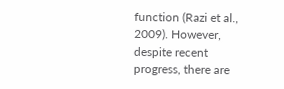function (Razi et al., 2009). However, despite recent progress, there are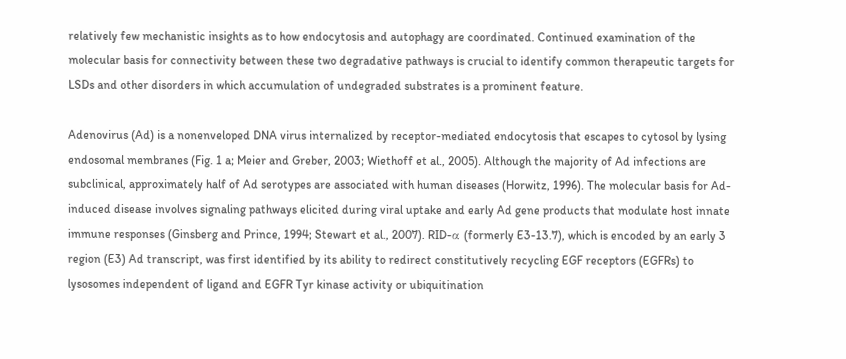relatively few mechanistic insights as to how endocytosis and autophagy are coordinated. Continued examination of the molecular basis for connectivity between these two degradative pathways is crucial to identify common therapeutic targets for LSDs and other disorders in which accumulation of undegraded substrates is a prominent feature.

Adenovirus (Ad) is a nonenveloped DNA virus internalized by receptor-mediated endocytosis that escapes to cytosol by lysing endosomal membranes (Fig. 1 a; Meier and Greber, 2003; Wiethoff et al., 2005). Although the majority of Ad infections are subclinical, approximately half of Ad serotypes are associated with human diseases (Horwitz, 1996). The molecular basis for Ad-induced disease involves signaling pathways elicited during viral uptake and early Ad gene products that modulate host innate immune responses (Ginsberg and Prince, 1994; Stewart et al., 2007). RID-α (formerly E3-13.7), which is encoded by an early 3 region (E3) Ad transcript, was first identified by its ability to redirect constitutively recycling EGF receptors (EGFRs) to lysosomes independent of ligand and EGFR Tyr kinase activity or ubiquitination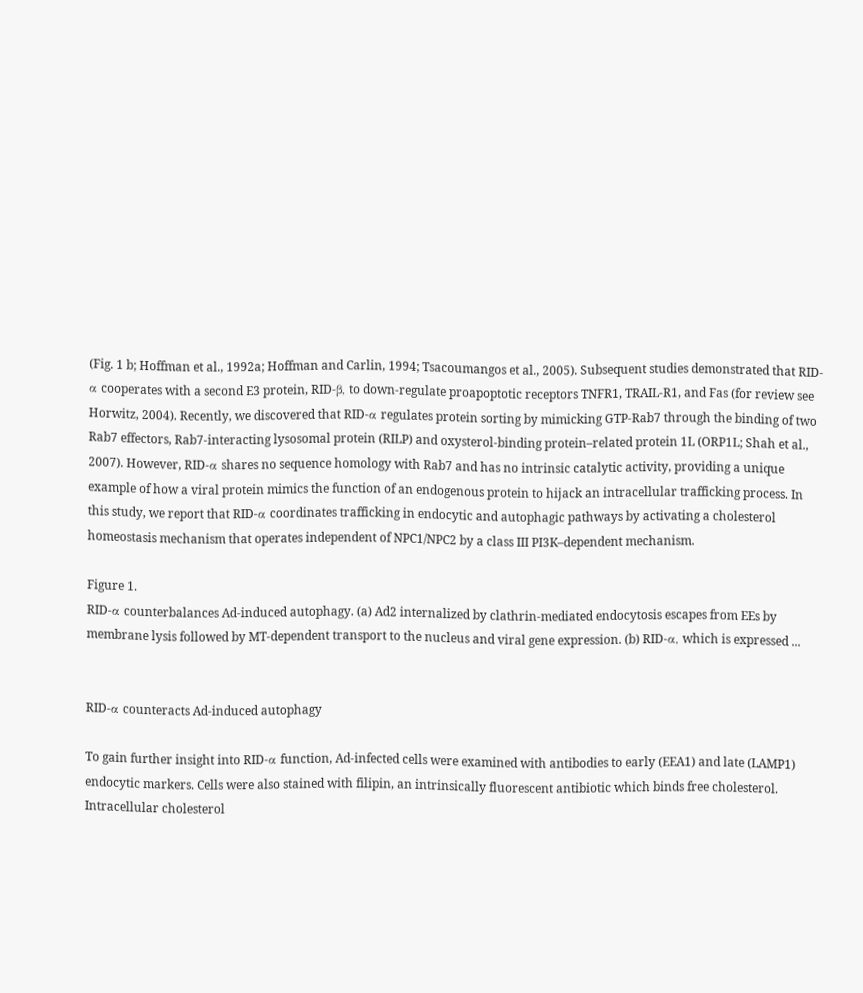(Fig. 1 b; Hoffman et al., 1992a; Hoffman and Carlin, 1994; Tsacoumangos et al., 2005). Subsequent studies demonstrated that RID-α cooperates with a second E3 protein, RID-β, to down-regulate proapoptotic receptors TNFR1, TRAIL-R1, and Fas (for review see Horwitz, 2004). Recently, we discovered that RID-α regulates protein sorting by mimicking GTP-Rab7 through the binding of two Rab7 effectors, Rab7-interacting lysosomal protein (RILP) and oxysterol-binding protein–related protein 1L (ORP1L; Shah et al., 2007). However, RID-α shares no sequence homology with Rab7 and has no intrinsic catalytic activity, providing a unique example of how a viral protein mimics the function of an endogenous protein to hijack an intracellular trafficking process. In this study, we report that RID-α coordinates trafficking in endocytic and autophagic pathways by activating a cholesterol homeostasis mechanism that operates independent of NPC1/NPC2 by a class III PI3K–dependent mechanism.

Figure 1.
RID-α counterbalances Ad-induced autophagy. (a) Ad2 internalized by clathrin-mediated endocytosis escapes from EEs by membrane lysis followed by MT-dependent transport to the nucleus and viral gene expression. (b) RID-α, which is expressed ...


RID-α counteracts Ad-induced autophagy

To gain further insight into RID-α function, Ad-infected cells were examined with antibodies to early (EEA1) and late (LAMP1) endocytic markers. Cells were also stained with filipin, an intrinsically fluorescent antibiotic which binds free cholesterol. Intracellular cholesterol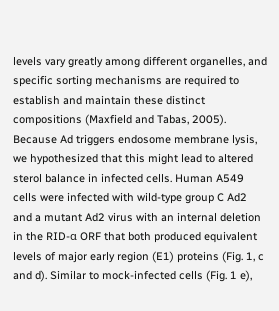levels vary greatly among different organelles, and specific sorting mechanisms are required to establish and maintain these distinct compositions (Maxfield and Tabas, 2005). Because Ad triggers endosome membrane lysis, we hypothesized that this might lead to altered sterol balance in infected cells. Human A549 cells were infected with wild-type group C Ad2 and a mutant Ad2 virus with an internal deletion in the RID-α ORF that both produced equivalent levels of major early region (E1) proteins (Fig. 1, c and d). Similar to mock-infected cells (Fig. 1 e),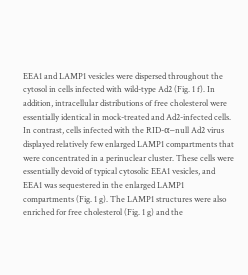EEA1 and LAMP1 vesicles were dispersed throughout the cytosol in cells infected with wild-type Ad2 (Fig. 1 f). In addition, intracellular distributions of free cholesterol were essentially identical in mock-treated and Ad2-infected cells. In contrast, cells infected with the RID-α–null Ad2 virus displayed relatively few enlarged LAMP1 compartments that were concentrated in a perinuclear cluster. These cells were essentially devoid of typical cytosolic EEA1 vesicles, and EEA1 was sequestered in the enlarged LAMP1 compartments (Fig. 1 g). The LAMP1 structures were also enriched for free cholesterol (Fig. 1 g) and the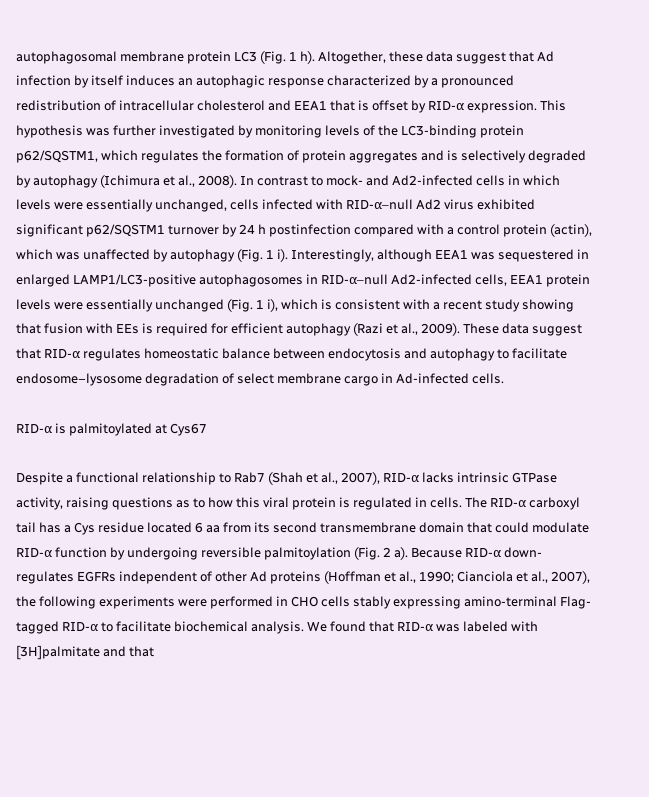autophagosomal membrane protein LC3 (Fig. 1 h). Altogether, these data suggest that Ad infection by itself induces an autophagic response characterized by a pronounced redistribution of intracellular cholesterol and EEA1 that is offset by RID-α expression. This hypothesis was further investigated by monitoring levels of the LC3-binding protein p62/SQSTM1, which regulates the formation of protein aggregates and is selectively degraded by autophagy (Ichimura et al., 2008). In contrast to mock- and Ad2-infected cells in which levels were essentially unchanged, cells infected with RID-α–null Ad2 virus exhibited significant p62/SQSTM1 turnover by 24 h postinfection compared with a control protein (actin), which was unaffected by autophagy (Fig. 1 i). Interestingly, although EEA1 was sequestered in enlarged LAMP1/LC3-positive autophagosomes in RID-α–null Ad2-infected cells, EEA1 protein levels were essentially unchanged (Fig. 1 i), which is consistent with a recent study showing that fusion with EEs is required for efficient autophagy (Razi et al., 2009). These data suggest that RID-α regulates homeostatic balance between endocytosis and autophagy to facilitate endosome–lysosome degradation of select membrane cargo in Ad-infected cells.

RID-α is palmitoylated at Cys67

Despite a functional relationship to Rab7 (Shah et al., 2007), RID-α lacks intrinsic GTPase activity, raising questions as to how this viral protein is regulated in cells. The RID-α carboxyl tail has a Cys residue located 6 aa from its second transmembrane domain that could modulate RID-α function by undergoing reversible palmitoylation (Fig. 2 a). Because RID-α down-regulates EGFRs independent of other Ad proteins (Hoffman et al., 1990; Cianciola et al., 2007), the following experiments were performed in CHO cells stably expressing amino-terminal Flag-tagged RID-α to facilitate biochemical analysis. We found that RID-α was labeled with [3H]palmitate and that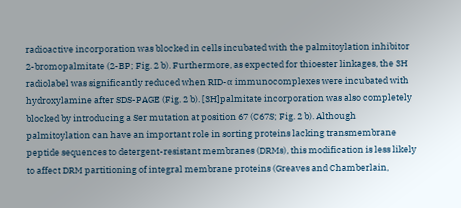radioactive incorporation was blocked in cells incubated with the palmitoylation inhibitor 2-bromopalmitate (2-BP; Fig. 2 b). Furthermore, as expected for thioester linkages, the 3H radiolabel was significantly reduced when RID-α immunocomplexes were incubated with hydroxylamine after SDS-PAGE (Fig. 2 b). [3H]palmitate incorporation was also completely blocked by introducing a Ser mutation at position 67 (C67S; Fig. 2 b). Although palmitoylation can have an important role in sorting proteins lacking transmembrane peptide sequences to detergent-resistant membranes (DRMs), this modification is less likely to affect DRM partitioning of integral membrane proteins (Greaves and Chamberlain,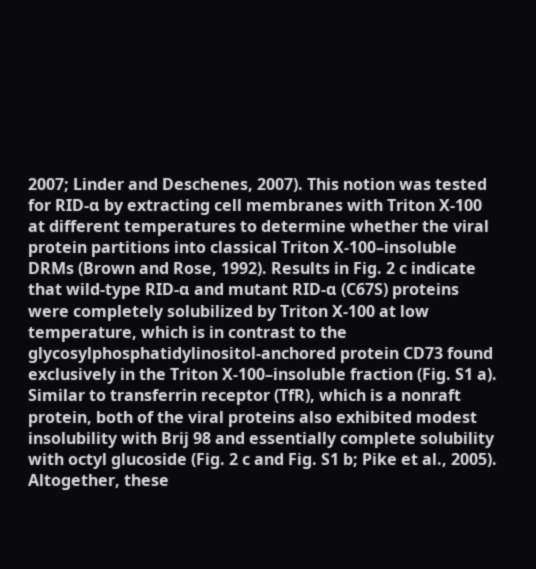2007; Linder and Deschenes, 2007). This notion was tested for RID-α by extracting cell membranes with Triton X-100 at different temperatures to determine whether the viral protein partitions into classical Triton X-100–insoluble DRMs (Brown and Rose, 1992). Results in Fig. 2 c indicate that wild-type RID-α and mutant RID-α (C67S) proteins were completely solubilized by Triton X-100 at low temperature, which is in contrast to the glycosylphosphatidylinositol-anchored protein CD73 found exclusively in the Triton X-100–insoluble fraction (Fig. S1 a). Similar to transferrin receptor (TfR), which is a nonraft protein, both of the viral proteins also exhibited modest insolubility with Brij 98 and essentially complete solubility with octyl glucoside (Fig. 2 c and Fig. S1 b; Pike et al., 2005). Altogether, these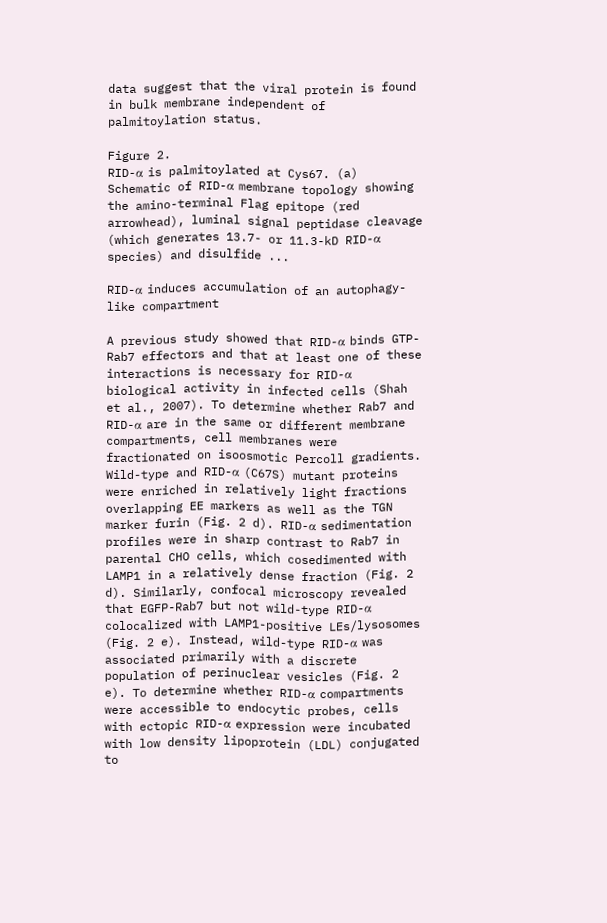data suggest that the viral protein is found in bulk membrane independent of palmitoylation status.

Figure 2.
RID-α is palmitoylated at Cys67. (a) Schematic of RID-α membrane topology showing the amino-terminal Flag epitope (red arrowhead), luminal signal peptidase cleavage (which generates 13.7- or 11.3-kD RID-α species) and disulfide ...

RID-α induces accumulation of an autophagy-like compartment

A previous study showed that RID-α binds GTP-Rab7 effectors and that at least one of these interactions is necessary for RID-α biological activity in infected cells (Shah et al., 2007). To determine whether Rab7 and RID-α are in the same or different membrane compartments, cell membranes were fractionated on isoosmotic Percoll gradients. Wild-type and RID-α (C67S) mutant proteins were enriched in relatively light fractions overlapping EE markers as well as the TGN marker furin (Fig. 2 d). RID-α sedimentation profiles were in sharp contrast to Rab7 in parental CHO cells, which cosedimented with LAMP1 in a relatively dense fraction (Fig. 2 d). Similarly, confocal microscopy revealed that EGFP-Rab7 but not wild-type RID-α colocalized with LAMP1-positive LEs/lysosomes (Fig. 2 e). Instead, wild-type RID-α was associated primarily with a discrete population of perinuclear vesicles (Fig. 2 e). To determine whether RID-α compartments were accessible to endocytic probes, cells with ectopic RID-α expression were incubated with low density lipoprotein (LDL) conjugated to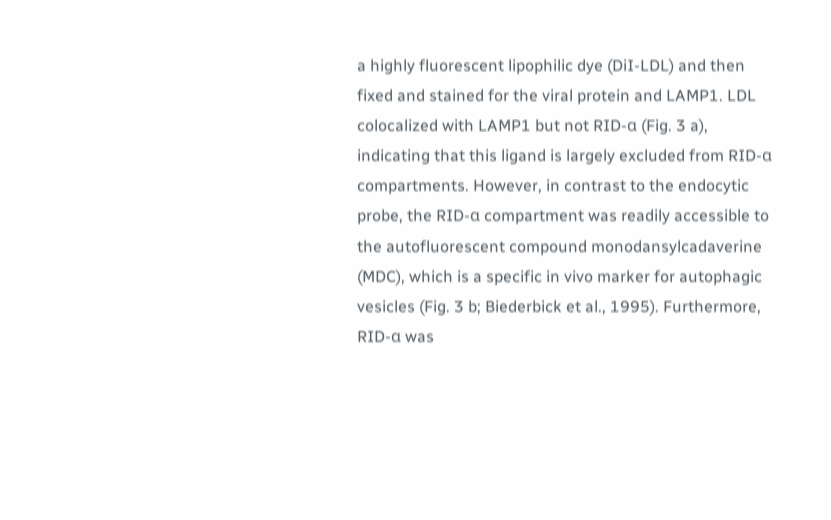a highly fluorescent lipophilic dye (DiI-LDL) and then fixed and stained for the viral protein and LAMP1. LDL colocalized with LAMP1 but not RID-α (Fig. 3 a), indicating that this ligand is largely excluded from RID-α compartments. However, in contrast to the endocytic probe, the RID-α compartment was readily accessible to the autofluorescent compound monodansylcadaverine (MDC), which is a specific in vivo marker for autophagic vesicles (Fig. 3 b; Biederbick et al., 1995). Furthermore, RID-α was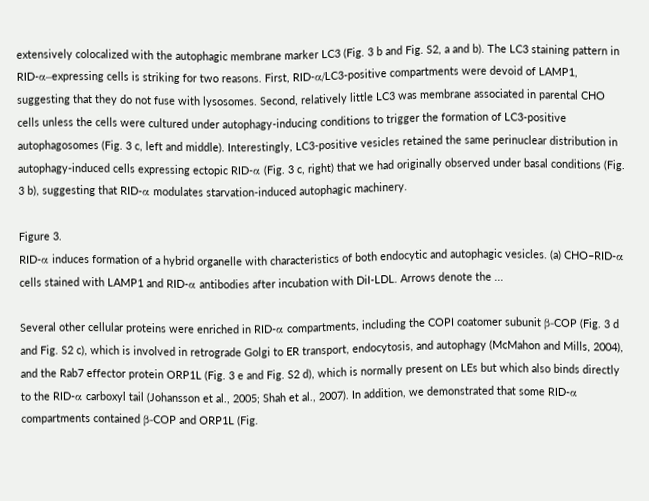extensively colocalized with the autophagic membrane marker LC3 (Fig. 3 b and Fig. S2, a and b). The LC3 staining pattern in RID-α–expressing cells is striking for two reasons. First, RID-α/LC3-positive compartments were devoid of LAMP1, suggesting that they do not fuse with lysosomes. Second, relatively little LC3 was membrane associated in parental CHO cells unless the cells were cultured under autophagy-inducing conditions to trigger the formation of LC3-positive autophagosomes (Fig. 3 c, left and middle). Interestingly, LC3-positive vesicles retained the same perinuclear distribution in autophagy-induced cells expressing ectopic RID-α (Fig. 3 c, right) that we had originally observed under basal conditions (Fig. 3 b), suggesting that RID-α modulates starvation-induced autophagic machinery.

Figure 3.
RID-α induces formation of a hybrid organelle with characteristics of both endocytic and autophagic vesicles. (a) CHO–RID-α cells stained with LAMP1 and RID-α antibodies after incubation with DiI-LDL. Arrows denote the ...

Several other cellular proteins were enriched in RID-α compartments, including the COPI coatomer subunit β-COP (Fig. 3 d and Fig. S2 c), which is involved in retrograde Golgi to ER transport, endocytosis, and autophagy (McMahon and Mills, 2004), and the Rab7 effector protein ORP1L (Fig. 3 e and Fig. S2 d), which is normally present on LEs but which also binds directly to the RID-α carboxyl tail (Johansson et al., 2005; Shah et al., 2007). In addition, we demonstrated that some RID-α compartments contained β-COP and ORP1L (Fig.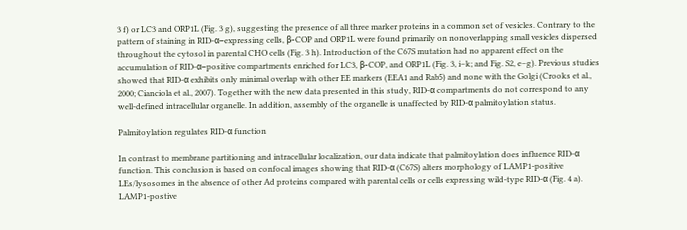3 f) or LC3 and ORP1L (Fig. 3 g), suggesting the presence of all three marker proteins in a common set of vesicles. Contrary to the pattern of staining in RID-α–expressing cells, β-COP and ORP1L were found primarily on nonoverlapping small vesicles dispersed throughout the cytosol in parental CHO cells (Fig. 3 h). Introduction of the C67S mutation had no apparent effect on the accumulation of RID-α–positive compartments enriched for LC3, β-COP, and ORP1L (Fig. 3, i–k; and Fig. S2, e–g). Previous studies showed that RID-α exhibits only minimal overlap with other EE markers (EEA1 and Rab5) and none with the Golgi (Crooks et al., 2000; Cianciola et al., 2007). Together with the new data presented in this study, RID-α compartments do not correspond to any well-defined intracellular organelle. In addition, assembly of the organelle is unaffected by RID-α palmitoylation status.

Palmitoylation regulates RID-α function

In contrast to membrane partitioning and intracellular localization, our data indicate that palmitoylation does influence RID-α function. This conclusion is based on confocal images showing that RID-α (C67S) alters morphology of LAMP1-positive LEs/lysosomes in the absence of other Ad proteins compared with parental cells or cells expressing wild-type RID-α (Fig. 4 a). LAMP1-postive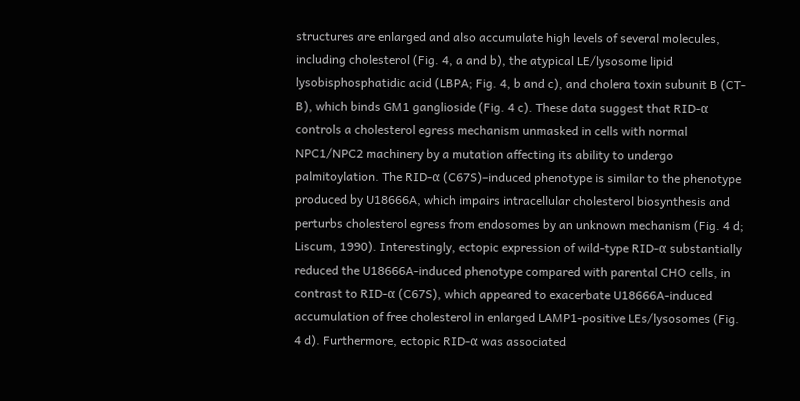structures are enlarged and also accumulate high levels of several molecules, including cholesterol (Fig. 4, a and b), the atypical LE/lysosome lipid lysobisphosphatidic acid (LBPA; Fig. 4, b and c), and cholera toxin subunit B (CT-B), which binds GM1 ganglioside (Fig. 4 c). These data suggest that RID-α controls a cholesterol egress mechanism unmasked in cells with normal NPC1/NPC2 machinery by a mutation affecting its ability to undergo palmitoylation. The RID-α (C67S)–induced phenotype is similar to the phenotype produced by U18666A, which impairs intracellular cholesterol biosynthesis and perturbs cholesterol egress from endosomes by an unknown mechanism (Fig. 4 d; Liscum, 1990). Interestingly, ectopic expression of wild-type RID-α substantially reduced the U18666A-induced phenotype compared with parental CHO cells, in contrast to RID-α (C67S), which appeared to exacerbate U18666A-induced accumulation of free cholesterol in enlarged LAMP1-positive LEs/lysosomes (Fig. 4 d). Furthermore, ectopic RID-α was associated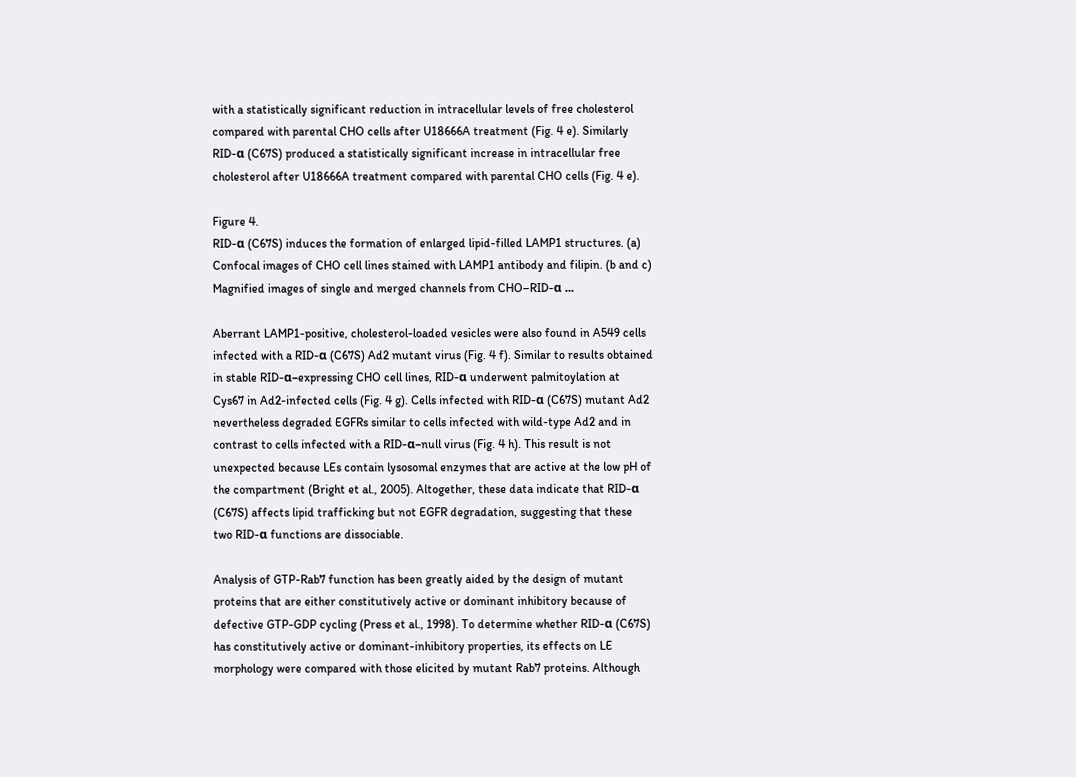with a statistically significant reduction in intracellular levels of free cholesterol compared with parental CHO cells after U18666A treatment (Fig. 4 e). Similarly RID-α (C67S) produced a statistically significant increase in intracellular free cholesterol after U18666A treatment compared with parental CHO cells (Fig. 4 e).

Figure 4.
RID-α (C67S) induces the formation of enlarged lipid-filled LAMP1 structures. (a) Confocal images of CHO cell lines stained with LAMP1 antibody and filipin. (b and c) Magnified images of single and merged channels from CHO–RID-α ...

Aberrant LAMP1-positive, cholesterol-loaded vesicles were also found in A549 cells infected with a RID-α (C67S) Ad2 mutant virus (Fig. 4 f). Similar to results obtained in stable RID-α–expressing CHO cell lines, RID-α underwent palmitoylation at Cys67 in Ad2-infected cells (Fig. 4 g). Cells infected with RID-α (C67S) mutant Ad2 nevertheless degraded EGFRs similar to cells infected with wild-type Ad2 and in contrast to cells infected with a RID-α–null virus (Fig. 4 h). This result is not unexpected because LEs contain lysosomal enzymes that are active at the low pH of the compartment (Bright et al., 2005). Altogether, these data indicate that RID-α (C67S) affects lipid trafficking but not EGFR degradation, suggesting that these two RID-α functions are dissociable.

Analysis of GTP-Rab7 function has been greatly aided by the design of mutant proteins that are either constitutively active or dominant inhibitory because of defective GTP-GDP cycling (Press et al., 1998). To determine whether RID-α (C67S) has constitutively active or dominant-inhibitory properties, its effects on LE morphology were compared with those elicited by mutant Rab7 proteins. Although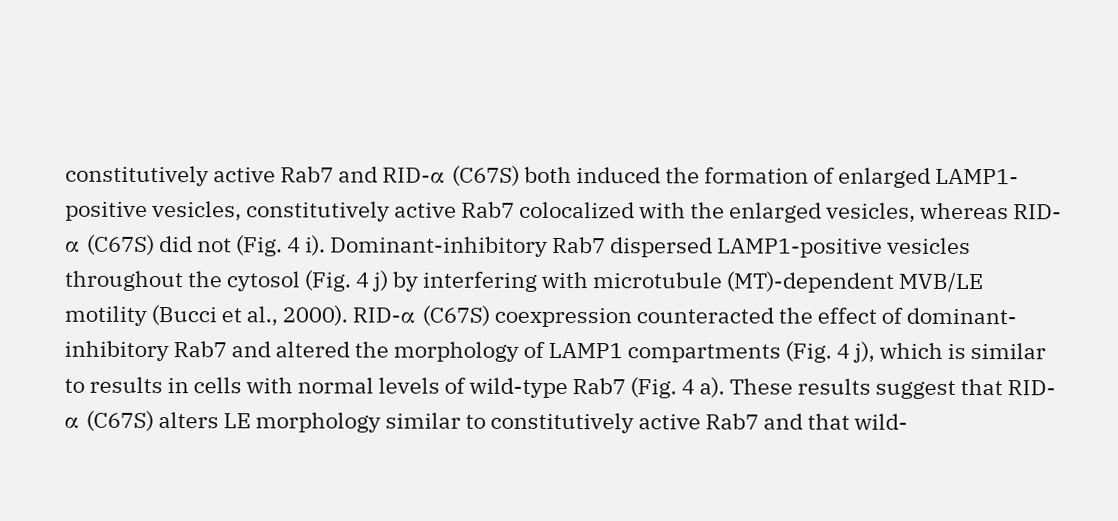constitutively active Rab7 and RID-α (C67S) both induced the formation of enlarged LAMP1-positive vesicles, constitutively active Rab7 colocalized with the enlarged vesicles, whereas RID-α (C67S) did not (Fig. 4 i). Dominant-inhibitory Rab7 dispersed LAMP1-positive vesicles throughout the cytosol (Fig. 4 j) by interfering with microtubule (MT)-dependent MVB/LE motility (Bucci et al., 2000). RID-α (C67S) coexpression counteracted the effect of dominant-inhibitory Rab7 and altered the morphology of LAMP1 compartments (Fig. 4 j), which is similar to results in cells with normal levels of wild-type Rab7 (Fig. 4 a). These results suggest that RID-α (C67S) alters LE morphology similar to constitutively active Rab7 and that wild-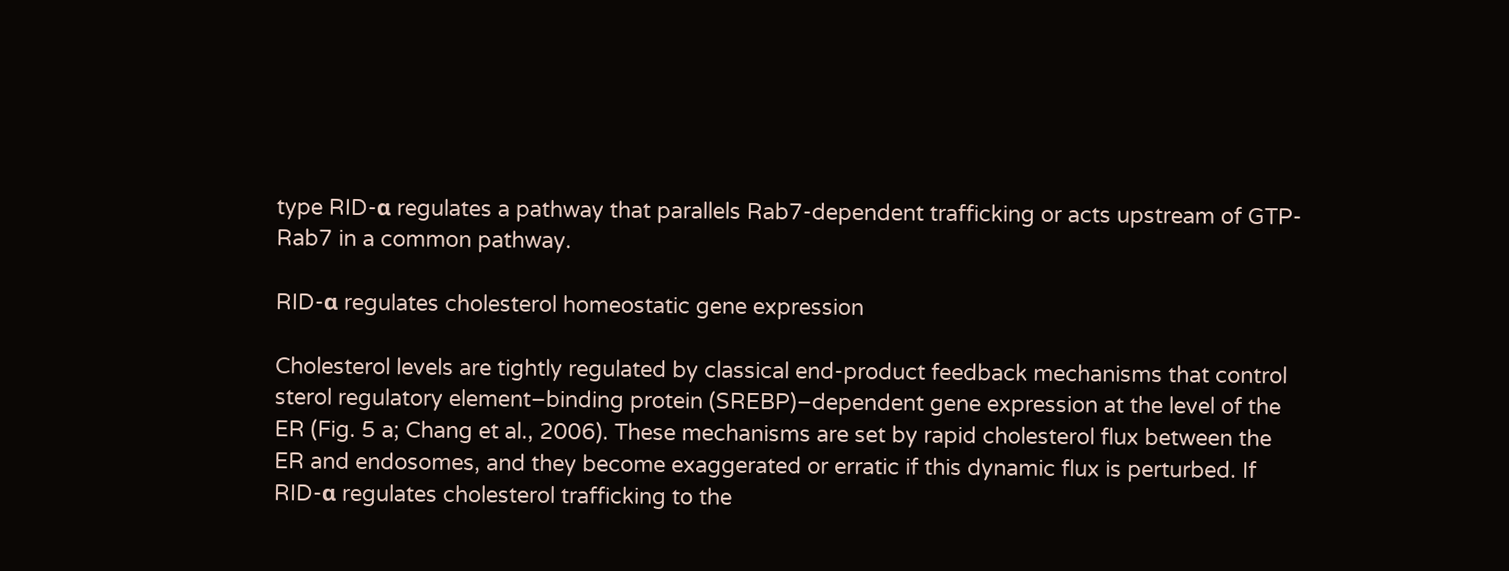type RID-α regulates a pathway that parallels Rab7-dependent trafficking or acts upstream of GTP-Rab7 in a common pathway.

RID-α regulates cholesterol homeostatic gene expression

Cholesterol levels are tightly regulated by classical end-product feedback mechanisms that control sterol regulatory element–binding protein (SREBP)–dependent gene expression at the level of the ER (Fig. 5 a; Chang et al., 2006). These mechanisms are set by rapid cholesterol flux between the ER and endosomes, and they become exaggerated or erratic if this dynamic flux is perturbed. If RID-α regulates cholesterol trafficking to the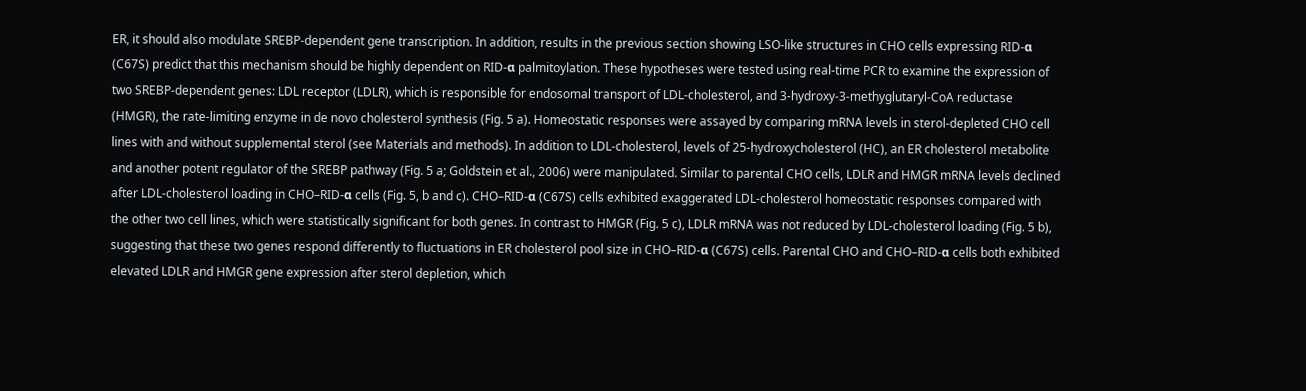ER, it should also modulate SREBP-dependent gene transcription. In addition, results in the previous section showing LSO-like structures in CHO cells expressing RID-α (C67S) predict that this mechanism should be highly dependent on RID-α palmitoylation. These hypotheses were tested using real-time PCR to examine the expression of two SREBP-dependent genes: LDL receptor (LDLR), which is responsible for endosomal transport of LDL-cholesterol, and 3-hydroxy-3-methyglutaryl-CoA reductase (HMGR), the rate-limiting enzyme in de novo cholesterol synthesis (Fig. 5 a). Homeostatic responses were assayed by comparing mRNA levels in sterol-depleted CHO cell lines with and without supplemental sterol (see Materials and methods). In addition to LDL-cholesterol, levels of 25-hydroxycholesterol (HC), an ER cholesterol metabolite and another potent regulator of the SREBP pathway (Fig. 5 a; Goldstein et al., 2006) were manipulated. Similar to parental CHO cells, LDLR and HMGR mRNA levels declined after LDL-cholesterol loading in CHO–RID-α cells (Fig. 5, b and c). CHO–RID-α (C67S) cells exhibited exaggerated LDL-cholesterol homeostatic responses compared with the other two cell lines, which were statistically significant for both genes. In contrast to HMGR (Fig. 5 c), LDLR mRNA was not reduced by LDL-cholesterol loading (Fig. 5 b), suggesting that these two genes respond differently to fluctuations in ER cholesterol pool size in CHO–RID-α (C67S) cells. Parental CHO and CHO–RID-α cells both exhibited elevated LDLR and HMGR gene expression after sterol depletion, which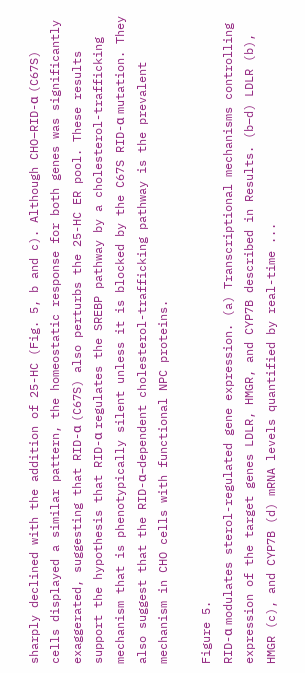sharply declined with the addition of 25-HC (Fig. 5, b and c). Although CHO–RID-α (C67S) cells displayed a similar pattern, the homeostatic response for both genes was significantly exaggerated, suggesting that RID-α (C67S) also perturbs the 25-HC ER pool. These results support the hypothesis that RID-α regulates the SREBP pathway by a cholesterol-trafficking mechanism that is phenotypically silent unless it is blocked by the C67S RID-α mutation. They also suggest that the RID-α–dependent cholesterol-trafficking pathway is the prevalent mechanism in CHO cells with functional NPC proteins.

Figure 5.
RID-α modulates sterol-regulated gene expression. (a) Transcriptional mechanisms controlling expression of the target genes LDLR, HMGR, and CYP7B described in Results. (b–d) LDLR (b), HMGR (c), and CYP7B (d) mRNA levels quantified by real-time ...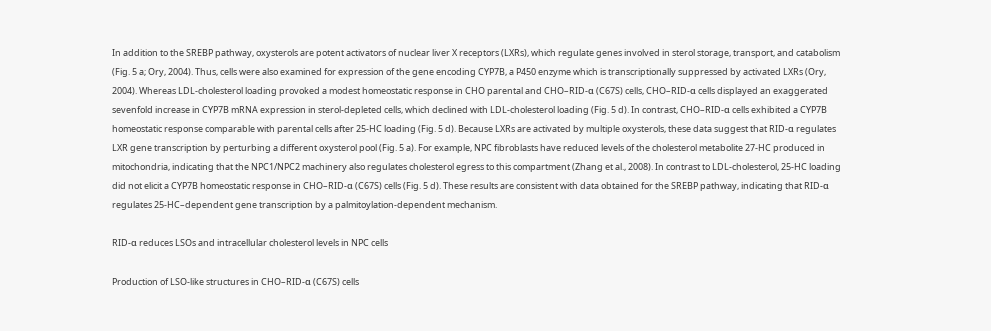In addition to the SREBP pathway, oxysterols are potent activators of nuclear liver X receptors (LXRs), which regulate genes involved in sterol storage, transport, and catabolism (Fig. 5 a; Ory, 2004). Thus, cells were also examined for expression of the gene encoding CYP7B, a P450 enzyme which is transcriptionally suppressed by activated LXRs (Ory, 2004). Whereas LDL-cholesterol loading provoked a modest homeostatic response in CHO parental and CHO–RID-α (C67S) cells, CHO–RID-α cells displayed an exaggerated sevenfold increase in CYP7B mRNA expression in sterol-depleted cells, which declined with LDL-cholesterol loading (Fig. 5 d). In contrast, CHO–RID-α cells exhibited a CYP7B homeostatic response comparable with parental cells after 25-HC loading (Fig. 5 d). Because LXRs are activated by multiple oxysterols, these data suggest that RID-α regulates LXR gene transcription by perturbing a different oxysterol pool (Fig. 5 a). For example, NPC fibroblasts have reduced levels of the cholesterol metabolite 27-HC produced in mitochondria, indicating that the NPC1/NPC2 machinery also regulates cholesterol egress to this compartment (Zhang et al., 2008). In contrast to LDL-cholesterol, 25-HC loading did not elicit a CYP7B homeostatic response in CHO–RID-α (C67S) cells (Fig. 5 d). These results are consistent with data obtained for the SREBP pathway, indicating that RID-α regulates 25-HC–dependent gene transcription by a palmitoylation-dependent mechanism.

RID-α reduces LSOs and intracellular cholesterol levels in NPC cells

Production of LSO-like structures in CHO–RID-α (C67S) cells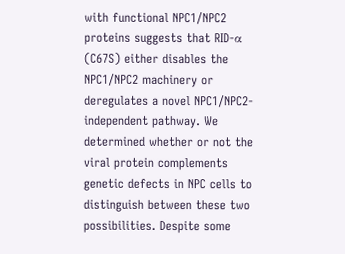with functional NPC1/NPC2 proteins suggests that RID-α (C67S) either disables the NPC1/NPC2 machinery or deregulates a novel NPC1/NPC2-independent pathway. We determined whether or not the viral protein complements genetic defects in NPC cells to distinguish between these two possibilities. Despite some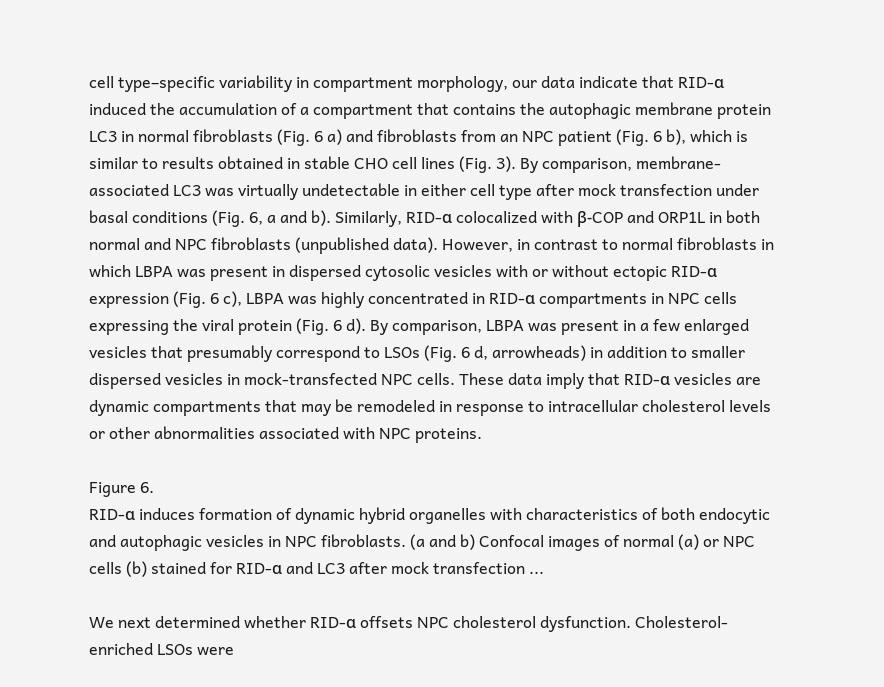cell type–specific variability in compartment morphology, our data indicate that RID-α induced the accumulation of a compartment that contains the autophagic membrane protein LC3 in normal fibroblasts (Fig. 6 a) and fibroblasts from an NPC patient (Fig. 6 b), which is similar to results obtained in stable CHO cell lines (Fig. 3). By comparison, membrane-associated LC3 was virtually undetectable in either cell type after mock transfection under basal conditions (Fig. 6, a and b). Similarly, RID-α colocalized with β-COP and ORP1L in both normal and NPC fibroblasts (unpublished data). However, in contrast to normal fibroblasts in which LBPA was present in dispersed cytosolic vesicles with or without ectopic RID-α expression (Fig. 6 c), LBPA was highly concentrated in RID-α compartments in NPC cells expressing the viral protein (Fig. 6 d). By comparison, LBPA was present in a few enlarged vesicles that presumably correspond to LSOs (Fig. 6 d, arrowheads) in addition to smaller dispersed vesicles in mock-transfected NPC cells. These data imply that RID-α vesicles are dynamic compartments that may be remodeled in response to intracellular cholesterol levels or other abnormalities associated with NPC proteins.

Figure 6.
RID-α induces formation of dynamic hybrid organelles with characteristics of both endocytic and autophagic vesicles in NPC fibroblasts. (a and b) Confocal images of normal (a) or NPC cells (b) stained for RID-α and LC3 after mock transfection ...

We next determined whether RID-α offsets NPC cholesterol dysfunction. Cholesterol-enriched LSOs were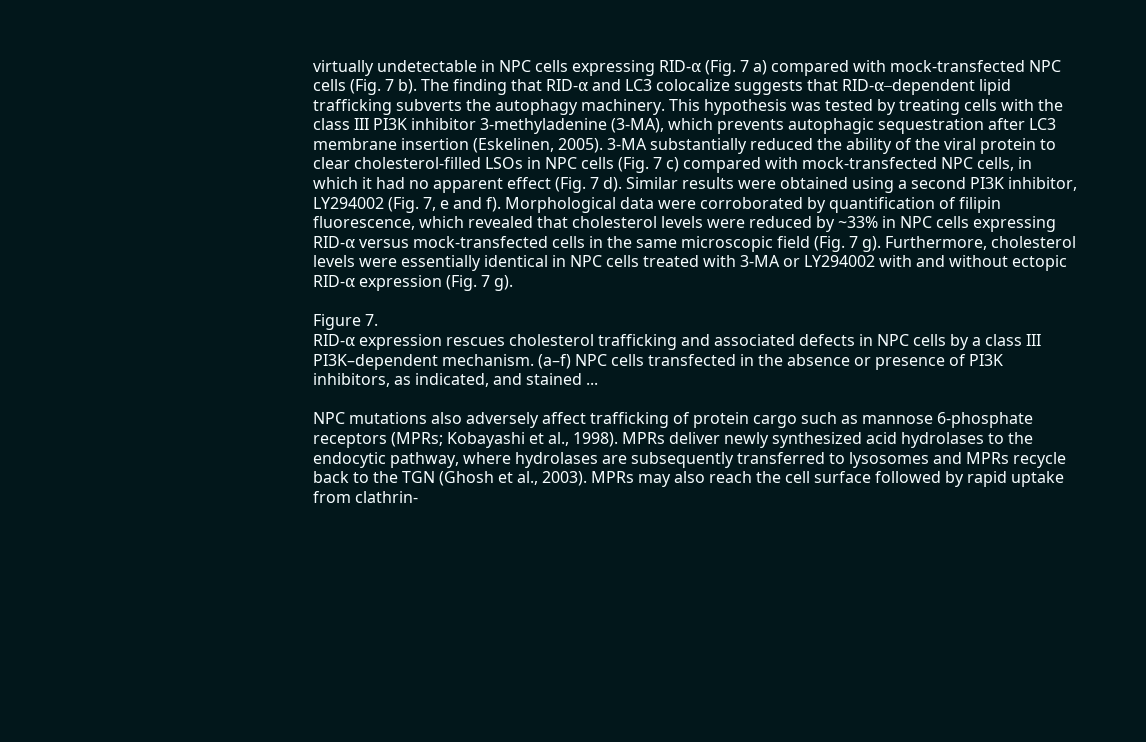virtually undetectable in NPC cells expressing RID-α (Fig. 7 a) compared with mock-transfected NPC cells (Fig. 7 b). The finding that RID-α and LC3 colocalize suggests that RID-α–dependent lipid trafficking subverts the autophagy machinery. This hypothesis was tested by treating cells with the class III PI3K inhibitor 3-methyladenine (3-MA), which prevents autophagic sequestration after LC3 membrane insertion (Eskelinen, 2005). 3-MA substantially reduced the ability of the viral protein to clear cholesterol-filled LSOs in NPC cells (Fig. 7 c) compared with mock-transfected NPC cells, in which it had no apparent effect (Fig. 7 d). Similar results were obtained using a second PI3K inhibitor, LY294002 (Fig. 7, e and f). Morphological data were corroborated by quantification of filipin fluorescence, which revealed that cholesterol levels were reduced by ~33% in NPC cells expressing RID-α versus mock-transfected cells in the same microscopic field (Fig. 7 g). Furthermore, cholesterol levels were essentially identical in NPC cells treated with 3-MA or LY294002 with and without ectopic RID-α expression (Fig. 7 g).

Figure 7.
RID-α expression rescues cholesterol trafficking and associated defects in NPC cells by a class III PI3K–dependent mechanism. (a–f) NPC cells transfected in the absence or presence of PI3K inhibitors, as indicated, and stained ...

NPC mutations also adversely affect trafficking of protein cargo such as mannose 6-phosphate receptors (MPRs; Kobayashi et al., 1998). MPRs deliver newly synthesized acid hydrolases to the endocytic pathway, where hydrolases are subsequently transferred to lysosomes and MPRs recycle back to the TGN (Ghosh et al., 2003). MPRs may also reach the cell surface followed by rapid uptake from clathrin-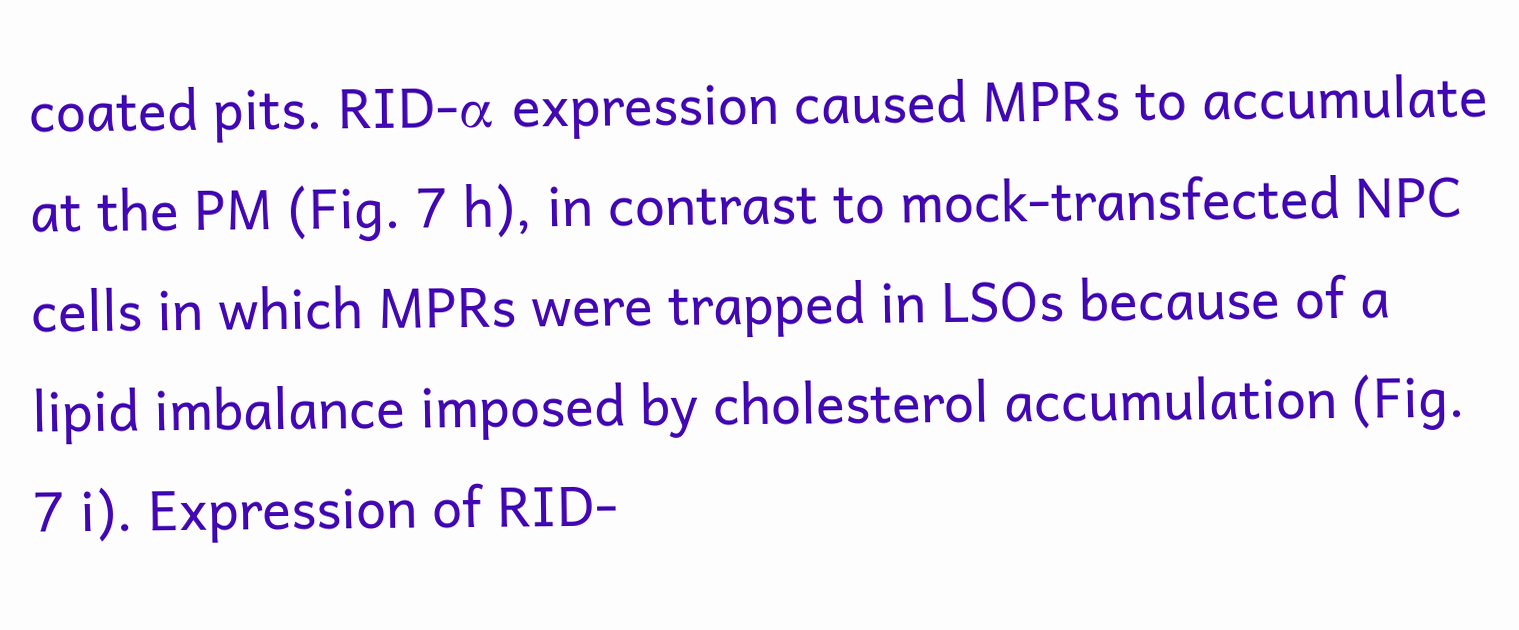coated pits. RID-α expression caused MPRs to accumulate at the PM (Fig. 7 h), in contrast to mock-transfected NPC cells in which MPRs were trapped in LSOs because of a lipid imbalance imposed by cholesterol accumulation (Fig. 7 i). Expression of RID-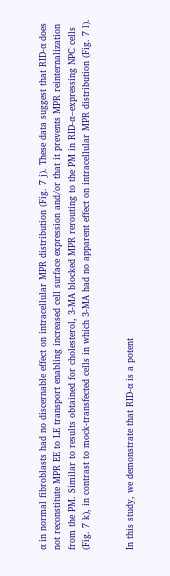α in normal fibroblasts had no discernable effect on intracellular MPR distribution (Fig. 7 j). These data suggest that RID-α does not reconstitute MPR EE to LE transport enabling increased cell surface expression and/or that it prevents MPR reinternalization from the PM. Similar to results obtained for cholesterol, 3-MA blocked MPR rerouting to the PM in RID-α–expressing NPC cells (Fig. 7 k), in contrast to mock-transfected cells in which 3-MA had no apparent effect on intracellular MPR distribution (Fig. 7 l).


In this study, we demonstrate that RID-α is a potent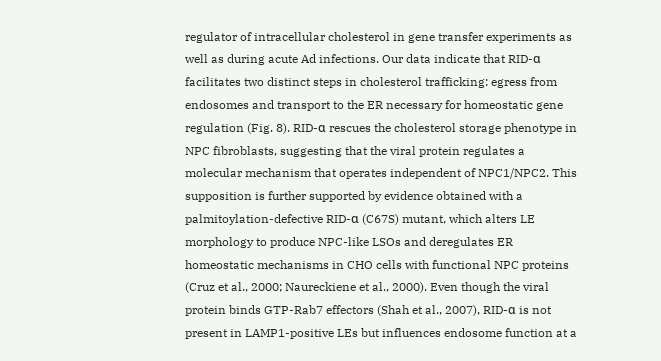regulator of intracellular cholesterol in gene transfer experiments as well as during acute Ad infections. Our data indicate that RID-α facilitates two distinct steps in cholesterol trafficking: egress from endosomes and transport to the ER necessary for homeostatic gene regulation (Fig. 8). RID-α rescues the cholesterol storage phenotype in NPC fibroblasts, suggesting that the viral protein regulates a molecular mechanism that operates independent of NPC1/NPC2. This supposition is further supported by evidence obtained with a palmitoylation-defective RID-α (C67S) mutant, which alters LE morphology to produce NPC-like LSOs and deregulates ER homeostatic mechanisms in CHO cells with functional NPC proteins (Cruz et al., 2000; Naureckiene et al., 2000). Even though the viral protein binds GTP-Rab7 effectors (Shah et al., 2007), RID-α is not present in LAMP1-positive LEs but influences endosome function at a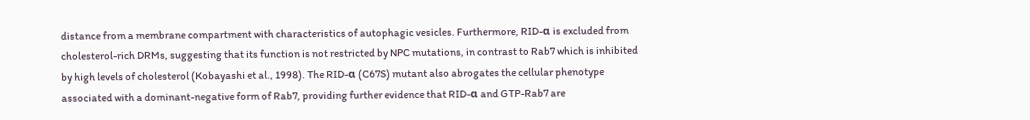distance from a membrane compartment with characteristics of autophagic vesicles. Furthermore, RID-α is excluded from cholesterol-rich DRMs, suggesting that its function is not restricted by NPC mutations, in contrast to Rab7 which is inhibited by high levels of cholesterol (Kobayashi et al., 1998). The RID-α (C67S) mutant also abrogates the cellular phenotype associated with a dominant-negative form of Rab7, providing further evidence that RID-α and GTP-Rab7 are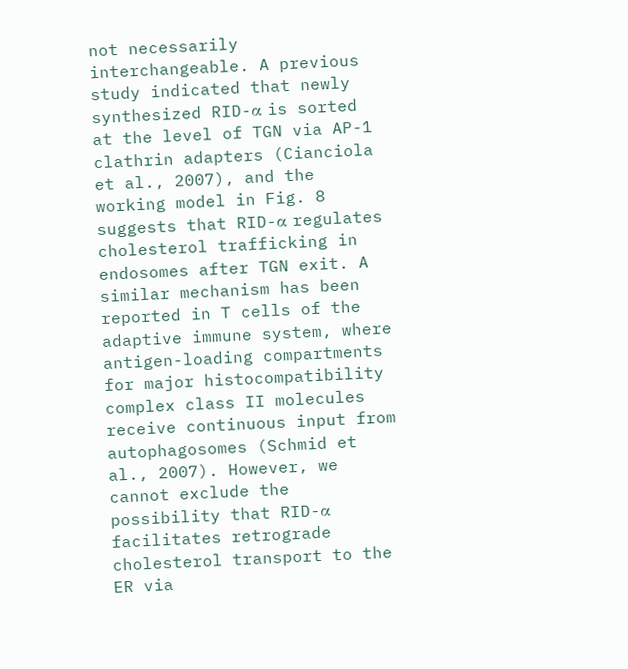not necessarily interchangeable. A previous study indicated that newly synthesized RID-α is sorted at the level of TGN via AP-1 clathrin adapters (Cianciola et al., 2007), and the working model in Fig. 8 suggests that RID-α regulates cholesterol trafficking in endosomes after TGN exit. A similar mechanism has been reported in T cells of the adaptive immune system, where antigen-loading compartments for major histocompatibility complex class II molecules receive continuous input from autophagosomes (Schmid et al., 2007). However, we cannot exclude the possibility that RID-α facilitates retrograde cholesterol transport to the ER via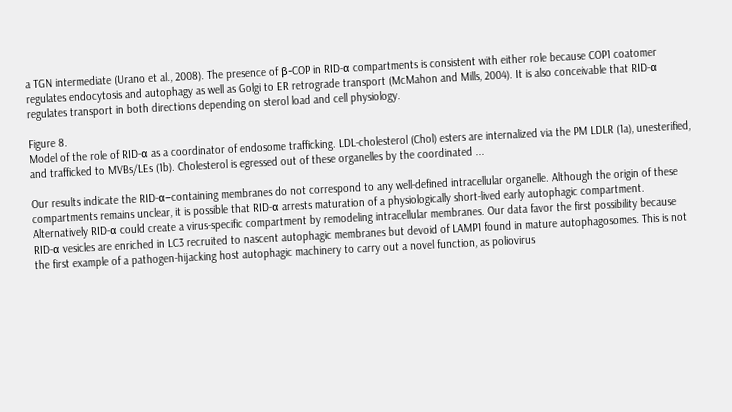a TGN intermediate (Urano et al., 2008). The presence of β-COP in RID-α compartments is consistent with either role because COP1 coatomer regulates endocytosis and autophagy as well as Golgi to ER retrograde transport (McMahon and Mills, 2004). It is also conceivable that RID-α regulates transport in both directions depending on sterol load and cell physiology.

Figure 8.
Model of the role of RID-α as a coordinator of endosome trafficking. LDL-cholesterol (Chol) esters are internalized via the PM LDLR (1a), unesterified, and trafficked to MVBs/LEs (1b). Cholesterol is egressed out of these organelles by the coordinated ...

Our results indicate the RID-α–containing membranes do not correspond to any well-defined intracellular organelle. Although the origin of these compartments remains unclear, it is possible that RID-α arrests maturation of a physiologically short-lived early autophagic compartment. Alternatively RID-α could create a virus-specific compartment by remodeling intracellular membranes. Our data favor the first possibility because RID-α vesicles are enriched in LC3 recruited to nascent autophagic membranes but devoid of LAMP1 found in mature autophagosomes. This is not the first example of a pathogen-hijacking host autophagic machinery to carry out a novel function, as poliovirus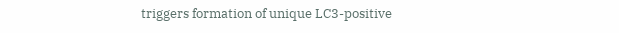triggers formation of unique LC3-positive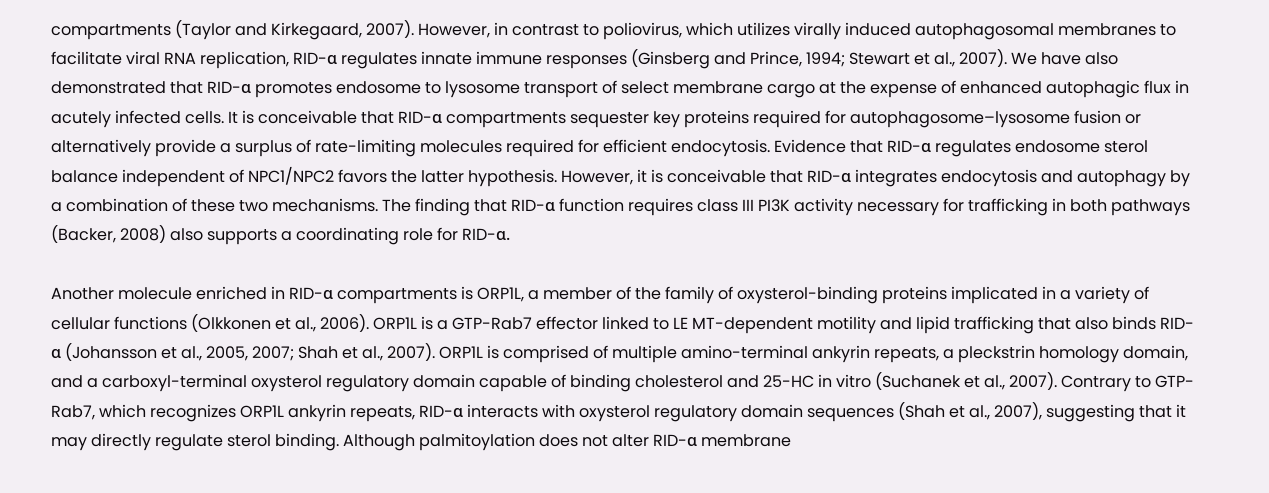compartments (Taylor and Kirkegaard, 2007). However, in contrast to poliovirus, which utilizes virally induced autophagosomal membranes to facilitate viral RNA replication, RID-α regulates innate immune responses (Ginsberg and Prince, 1994; Stewart et al., 2007). We have also demonstrated that RID-α promotes endosome to lysosome transport of select membrane cargo at the expense of enhanced autophagic flux in acutely infected cells. It is conceivable that RID-α compartments sequester key proteins required for autophagosome–lysosome fusion or alternatively provide a surplus of rate-limiting molecules required for efficient endocytosis. Evidence that RID-α regulates endosome sterol balance independent of NPC1/NPC2 favors the latter hypothesis. However, it is conceivable that RID-α integrates endocytosis and autophagy by a combination of these two mechanisms. The finding that RID-α function requires class III PI3K activity necessary for trafficking in both pathways (Backer, 2008) also supports a coordinating role for RID-α.

Another molecule enriched in RID-α compartments is ORP1L, a member of the family of oxysterol-binding proteins implicated in a variety of cellular functions (Olkkonen et al., 2006). ORP1L is a GTP-Rab7 effector linked to LE MT-dependent motility and lipid trafficking that also binds RID-α (Johansson et al., 2005, 2007; Shah et al., 2007). ORP1L is comprised of multiple amino-terminal ankyrin repeats, a pleckstrin homology domain, and a carboxyl-terminal oxysterol regulatory domain capable of binding cholesterol and 25-HC in vitro (Suchanek et al., 2007). Contrary to GTP-Rab7, which recognizes ORP1L ankyrin repeats, RID-α interacts with oxysterol regulatory domain sequences (Shah et al., 2007), suggesting that it may directly regulate sterol binding. Although palmitoylation does not alter RID-α membrane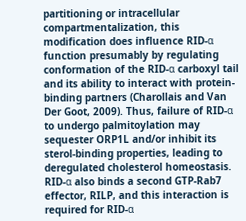partitioning or intracellular compartmentalization, this modification does influence RID-α function presumably by regulating conformation of the RID-α carboxyl tail and its ability to interact with protein-binding partners (Charollais and Van Der Goot, 2009). Thus, failure of RID-α to undergo palmitoylation may sequester ORP1L and/or inhibit its sterol-binding properties, leading to deregulated cholesterol homeostasis. RID-α also binds a second GTP-Rab7 effector, RILP, and this interaction is required for RID-α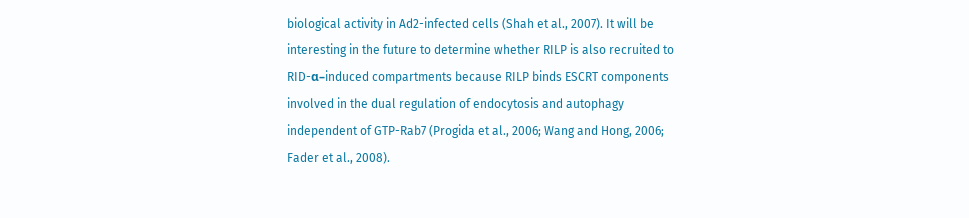biological activity in Ad2-infected cells (Shah et al., 2007). It will be interesting in the future to determine whether RILP is also recruited to RID-α–induced compartments because RILP binds ESCRT components involved in the dual regulation of endocytosis and autophagy independent of GTP-Rab7 (Progida et al., 2006; Wang and Hong, 2006; Fader et al., 2008).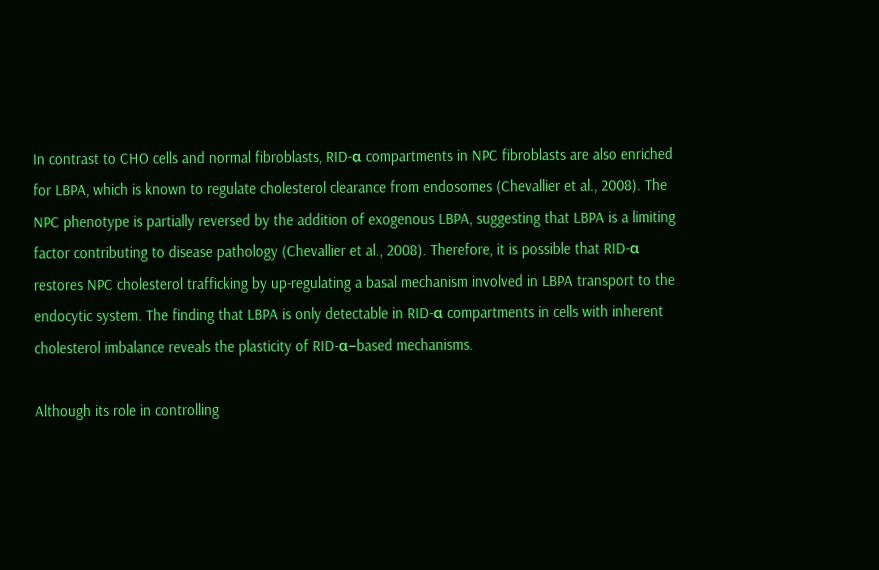In contrast to CHO cells and normal fibroblasts, RID-α compartments in NPC fibroblasts are also enriched for LBPA, which is known to regulate cholesterol clearance from endosomes (Chevallier et al., 2008). The NPC phenotype is partially reversed by the addition of exogenous LBPA, suggesting that LBPA is a limiting factor contributing to disease pathology (Chevallier et al., 2008). Therefore, it is possible that RID-α restores NPC cholesterol trafficking by up-regulating a basal mechanism involved in LBPA transport to the endocytic system. The finding that LBPA is only detectable in RID-α compartments in cells with inherent cholesterol imbalance reveals the plasticity of RID-α–based mechanisms.

Although its role in controlling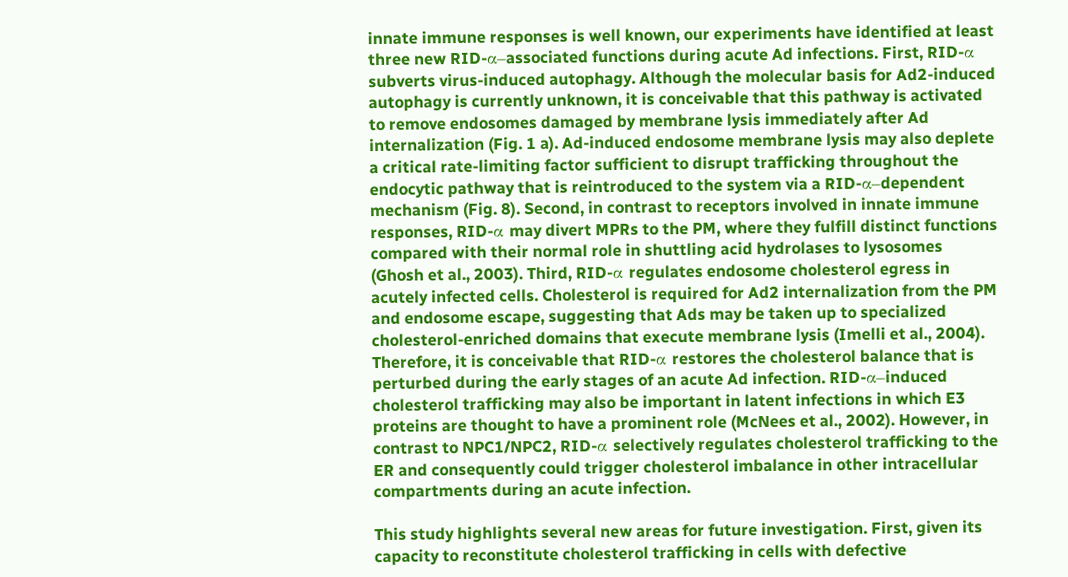innate immune responses is well known, our experiments have identified at least three new RID-α–associated functions during acute Ad infections. First, RID-α subverts virus-induced autophagy. Although the molecular basis for Ad2-induced autophagy is currently unknown, it is conceivable that this pathway is activated to remove endosomes damaged by membrane lysis immediately after Ad internalization (Fig. 1 a). Ad-induced endosome membrane lysis may also deplete a critical rate-limiting factor sufficient to disrupt trafficking throughout the endocytic pathway that is reintroduced to the system via a RID-α–dependent mechanism (Fig. 8). Second, in contrast to receptors involved in innate immune responses, RID-α may divert MPRs to the PM, where they fulfill distinct functions compared with their normal role in shuttling acid hydrolases to lysosomes (Ghosh et al., 2003). Third, RID-α regulates endosome cholesterol egress in acutely infected cells. Cholesterol is required for Ad2 internalization from the PM and endosome escape, suggesting that Ads may be taken up to specialized cholesterol-enriched domains that execute membrane lysis (Imelli et al., 2004). Therefore, it is conceivable that RID-α restores the cholesterol balance that is perturbed during the early stages of an acute Ad infection. RID-α–induced cholesterol trafficking may also be important in latent infections in which E3 proteins are thought to have a prominent role (McNees et al., 2002). However, in contrast to NPC1/NPC2, RID-α selectively regulates cholesterol trafficking to the ER and consequently could trigger cholesterol imbalance in other intracellular compartments during an acute infection.

This study highlights several new areas for future investigation. First, given its capacity to reconstitute cholesterol trafficking in cells with defective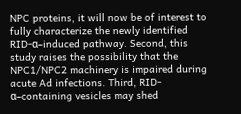NPC proteins, it will now be of interest to fully characterize the newly identified RID-α–induced pathway. Second, this study raises the possibility that the NPC1/NPC2 machinery is impaired during acute Ad infections. Third, RID-α–containing vesicles may shed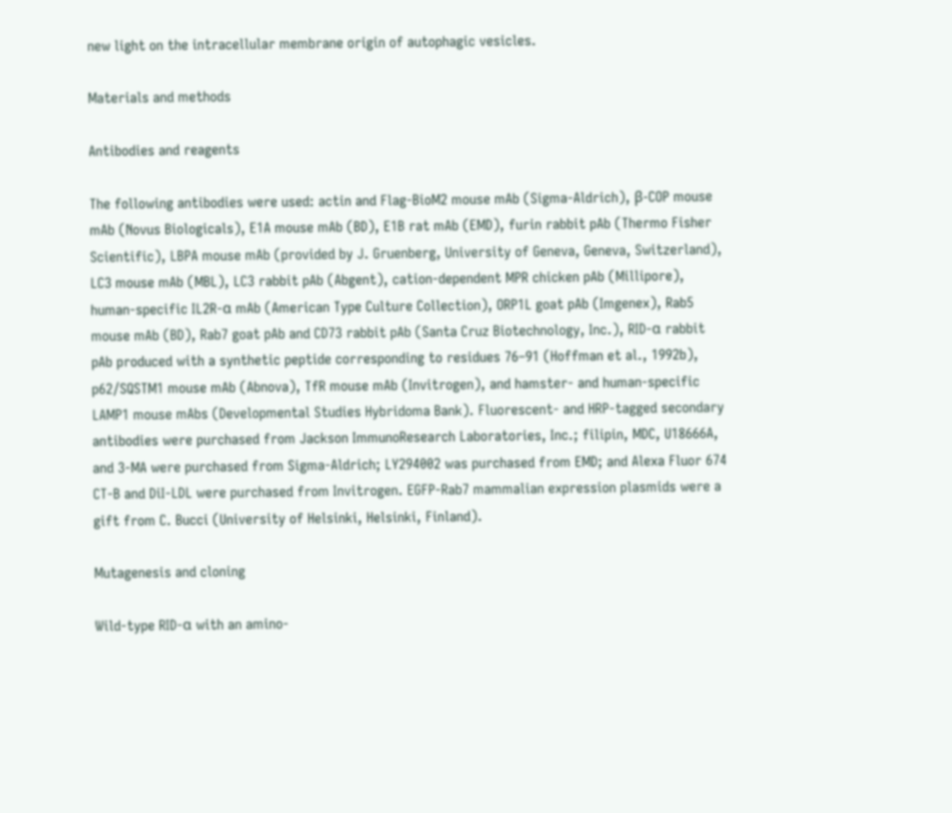new light on the intracellular membrane origin of autophagic vesicles.

Materials and methods

Antibodies and reagents

The following antibodies were used: actin and Flag-BioM2 mouse mAb (Sigma-Aldrich), β-COP mouse mAb (Novus Biologicals), E1A mouse mAb (BD), E1B rat mAb (EMD), furin rabbit pAb (Thermo Fisher Scientific), LBPA mouse mAb (provided by J. Gruenberg, University of Geneva, Geneva, Switzerland), LC3 mouse mAb (MBL), LC3 rabbit pAb (Abgent), cation-dependent MPR chicken pAb (Millipore), human-specific IL2R-α mAb (American Type Culture Collection), ORP1L goat pAb (Imgenex), Rab5 mouse mAb (BD), Rab7 goat pAb and CD73 rabbit pAb (Santa Cruz Biotechnology, Inc.), RID-α rabbit pAb produced with a synthetic peptide corresponding to residues 76–91 (Hoffman et al., 1992b), p62/SQSTM1 mouse mAb (Abnova), TfR mouse mAb (Invitrogen), and hamster- and human-specific LAMP1 mouse mAbs (Developmental Studies Hybridoma Bank). Fluorescent- and HRP-tagged secondary antibodies were purchased from Jackson ImmunoResearch Laboratories, Inc.; filipin, MDC, U18666A, and 3-MA were purchased from Sigma-Aldrich; LY294002 was purchased from EMD; and Alexa Fluor 674 CT-B and DiI-LDL were purchased from Invitrogen. EGFP-Rab7 mammalian expression plasmids were a gift from C. Bucci (University of Helsinki, Helsinki, Finland).

Mutagenesis and cloning

Wild-type RID-α with an amino-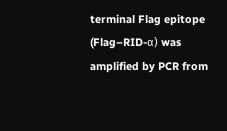terminal Flag epitope (Flag–RID-α) was amplified by PCR from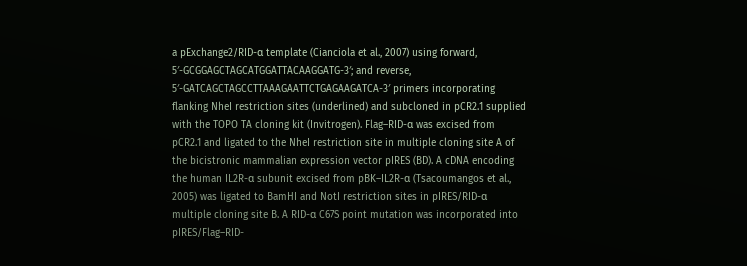a pExchange2/RID-α template (Cianciola et al., 2007) using forward, 5′-GCGGAGCTAGCATGGATTACAAGGATG-3′; and reverse, 5′-GATCAGCTAGCCTTAAAGAATTCTGAGAAGATCA-3′ primers incorporating flanking NheI restriction sites (underlined) and subcloned in pCR2.1 supplied with the TOPO TA cloning kit (Invitrogen). Flag–RID-α was excised from pCR2.1 and ligated to the NheI restriction site in multiple cloning site A of the bicistronic mammalian expression vector pIRES (BD). A cDNA encoding the human IL2R-α subunit excised from pBK–IL2R-α (Tsacoumangos et al., 2005) was ligated to BamHI and NotI restriction sites in pIRES/RID-α multiple cloning site B. A RID-α C67S point mutation was incorporated into pIRES/Flag–RID-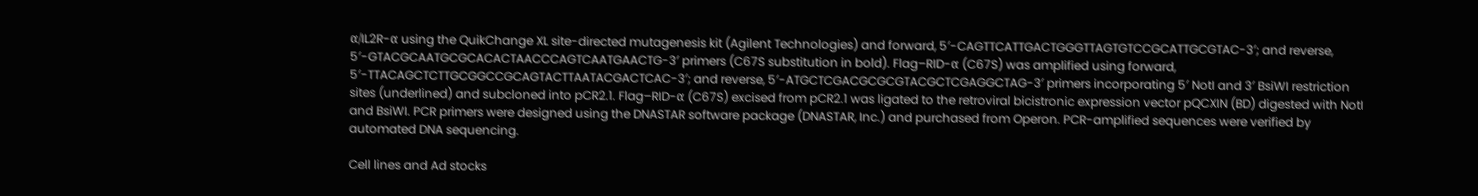α/IL2R-α using the QuikChange XL site-directed mutagenesis kit (Agilent Technologies) and forward, 5′-CAGTTCATTGACTGGGTTAGTGTCCGCATTGCGTAC-3′; and reverse, 5′-GTACGCAATGCGCACACTAACCCAGTCAATGAACTG-3′ primers (C67S substitution in bold). Flag–RID-α (C67S) was amplified using forward, 5′-TTACAGCTCTTGCGGCCGCAGTACTTAATACGACTCAC-3′; and reverse, 5′-ATGCTCGACGCGCGTACGCTCGAGGCTAG-3′ primers incorporating 5′ NotI and 3′ BsiWI restriction sites (underlined) and subcloned into pCR2.1. Flag–RID-α (C67S) excised from pCR2.1 was ligated to the retroviral bicistronic expression vector pQCXIN (BD) digested with NotI and BsiWI. PCR primers were designed using the DNASTAR software package (DNASTAR, Inc.) and purchased from Operon. PCR-amplified sequences were verified by automated DNA sequencing.

Cell lines and Ad stocks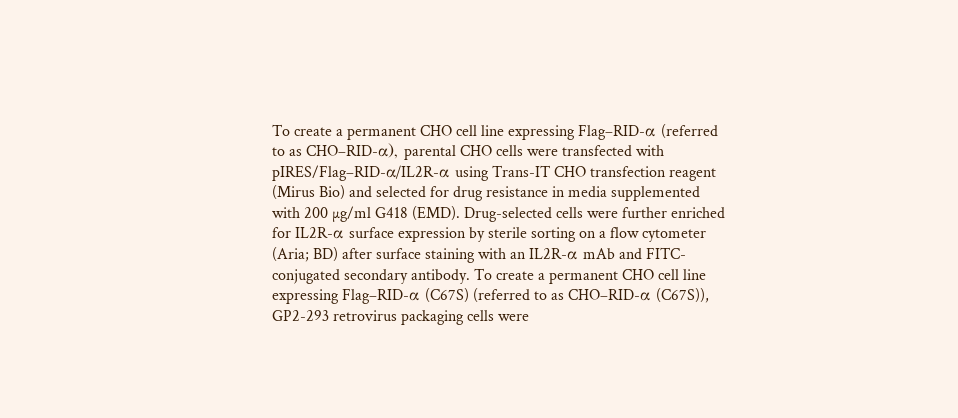To create a permanent CHO cell line expressing Flag–RID-α (referred to as CHO–RID-α), parental CHO cells were transfected with pIRES/Flag–RID-α/IL2R-α using Trans-IT CHO transfection reagent (Mirus Bio) and selected for drug resistance in media supplemented with 200 µg/ml G418 (EMD). Drug-selected cells were further enriched for IL2R-α surface expression by sterile sorting on a flow cytometer (Aria; BD) after surface staining with an IL2R-α mAb and FITC-conjugated secondary antibody. To create a permanent CHO cell line expressing Flag–RID-α (C67S) (referred to as CHO–RID-α (C67S)), GP2-293 retrovirus packaging cells were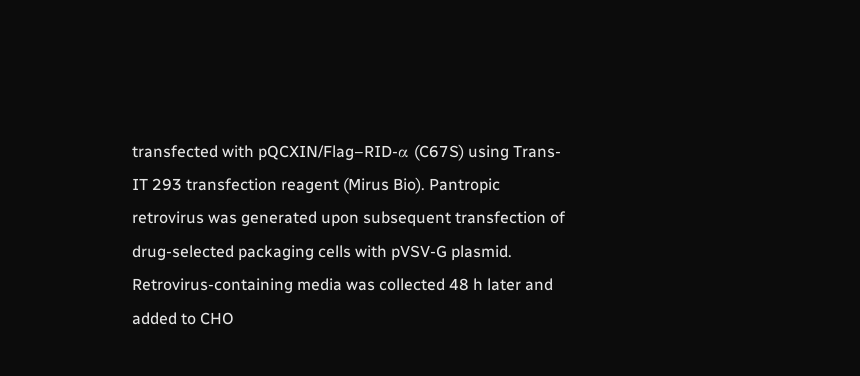transfected with pQCXIN/Flag–RID-α (C67S) using Trans-IT 293 transfection reagent (Mirus Bio). Pantropic retrovirus was generated upon subsequent transfection of drug-selected packaging cells with pVSV-G plasmid. Retrovirus-containing media was collected 48 h later and added to CHO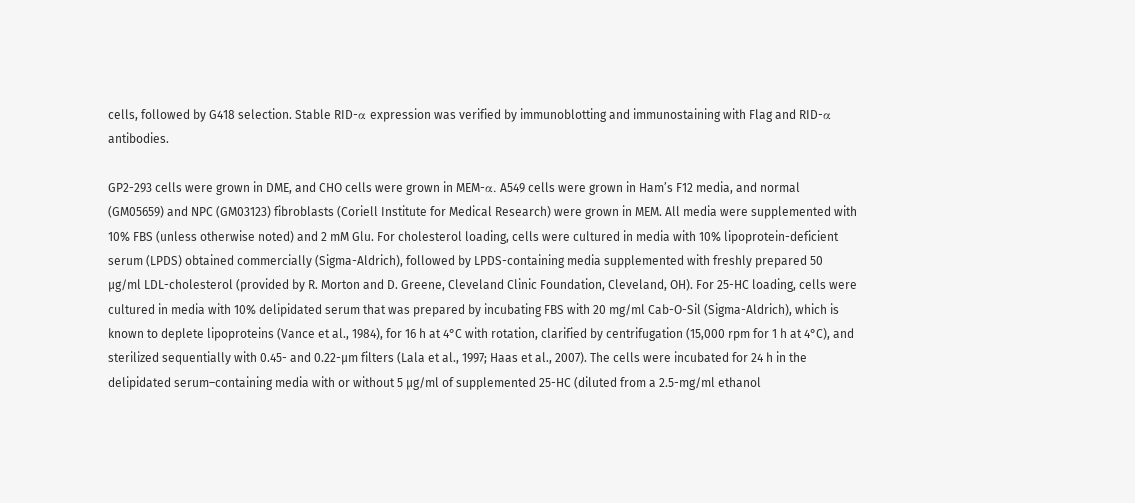cells, followed by G418 selection. Stable RID-α expression was verified by immunoblotting and immunostaining with Flag and RID-α antibodies.

GP2-293 cells were grown in DME, and CHO cells were grown in MEM-α. A549 cells were grown in Ham’s F12 media, and normal (GM05659) and NPC (GM03123) fibroblasts (Coriell Institute for Medical Research) were grown in MEM. All media were supplemented with 10% FBS (unless otherwise noted) and 2 mM Glu. For cholesterol loading, cells were cultured in media with 10% lipoprotein-deficient serum (LPDS) obtained commercially (Sigma-Aldrich), followed by LPDS-containing media supplemented with freshly prepared 50 µg/ml LDL-cholesterol (provided by R. Morton and D. Greene, Cleveland Clinic Foundation, Cleveland, OH). For 25-HC loading, cells were cultured in media with 10% delipidated serum that was prepared by incubating FBS with 20 mg/ml Cab-O-Sil (Sigma-Aldrich), which is known to deplete lipoproteins (Vance et al., 1984), for 16 h at 4°C with rotation, clarified by centrifugation (15,000 rpm for 1 h at 4°C), and sterilized sequentially with 0.45- and 0.22-µm filters (Lala et al., 1997; Haas et al., 2007). The cells were incubated for 24 h in the delipidated serum–containing media with or without 5 µg/ml of supplemented 25-HC (diluted from a 2.5-mg/ml ethanol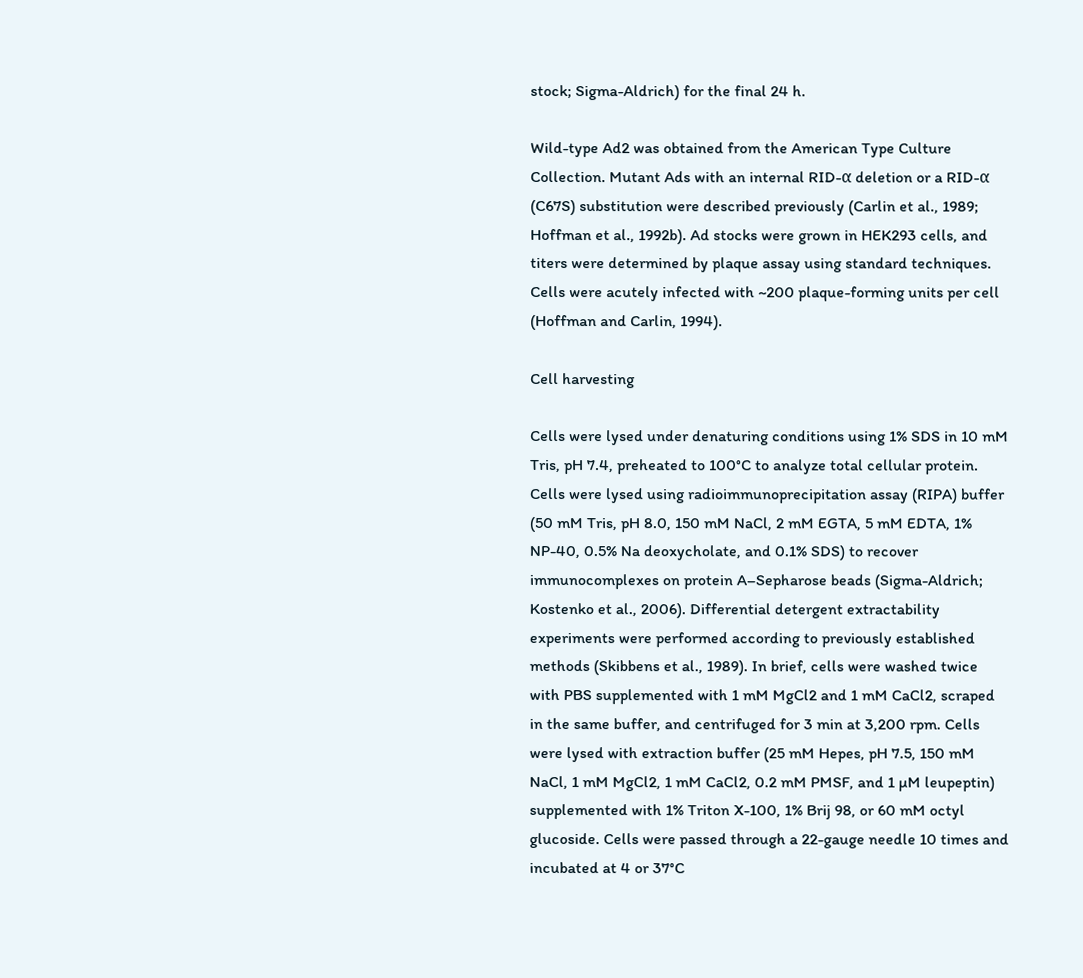stock; Sigma-Aldrich) for the final 24 h.

Wild-type Ad2 was obtained from the American Type Culture Collection. Mutant Ads with an internal RID-α deletion or a RID-α (C67S) substitution were described previously (Carlin et al., 1989; Hoffman et al., 1992b). Ad stocks were grown in HEK293 cells, and titers were determined by plaque assay using standard techniques. Cells were acutely infected with ~200 plaque-forming units per cell (Hoffman and Carlin, 1994).

Cell harvesting

Cells were lysed under denaturing conditions using 1% SDS in 10 mM Tris, pH 7.4, preheated to 100°C to analyze total cellular protein. Cells were lysed using radioimmunoprecipitation assay (RIPA) buffer (50 mM Tris, pH 8.0, 150 mM NaCl, 2 mM EGTA, 5 mM EDTA, 1% NP-40, 0.5% Na deoxycholate, and 0.1% SDS) to recover immunocomplexes on protein A–Sepharose beads (Sigma-Aldrich; Kostenko et al., 2006). Differential detergent extractability experiments were performed according to previously established methods (Skibbens et al., 1989). In brief, cells were washed twice with PBS supplemented with 1 mM MgCl2 and 1 mM CaCl2, scraped in the same buffer, and centrifuged for 3 min at 3,200 rpm. Cells were lysed with extraction buffer (25 mM Hepes, pH 7.5, 150 mM NaCl, 1 mM MgCl2, 1 mM CaCl2, 0.2 mM PMSF, and 1 µM leupeptin) supplemented with 1% Triton X-100, 1% Brij 98, or 60 mM octyl glucoside. Cells were passed through a 22-gauge needle 10 times and incubated at 4 or 37°C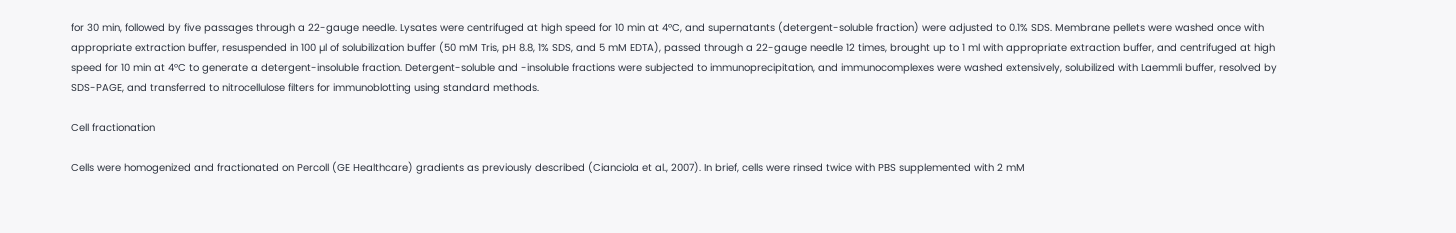for 30 min, followed by five passages through a 22-gauge needle. Lysates were centrifuged at high speed for 10 min at 4°C, and supernatants (detergent-soluble fraction) were adjusted to 0.1% SDS. Membrane pellets were washed once with appropriate extraction buffer, resuspended in 100 µl of solubilization buffer (50 mM Tris, pH 8.8, 1% SDS, and 5 mM EDTA), passed through a 22-gauge needle 12 times, brought up to 1 ml with appropriate extraction buffer, and centrifuged at high speed for 10 min at 4°C to generate a detergent-insoluble fraction. Detergent-soluble and -insoluble fractions were subjected to immunoprecipitation, and immunocomplexes were washed extensively, solubilized with Laemmli buffer, resolved by SDS-PAGE, and transferred to nitrocellulose filters for immunoblotting using standard methods.

Cell fractionation

Cells were homogenized and fractionated on Percoll (GE Healthcare) gradients as previously described (Cianciola et al., 2007). In brief, cells were rinsed twice with PBS supplemented with 2 mM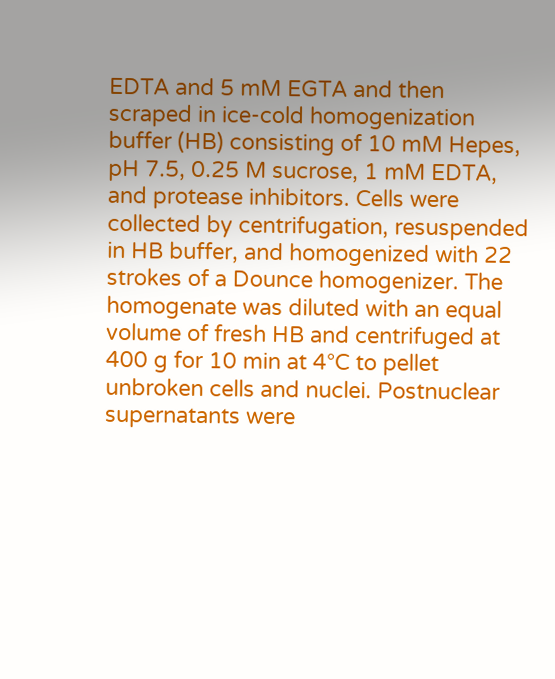EDTA and 5 mM EGTA and then scraped in ice-cold homogenization buffer (HB) consisting of 10 mM Hepes, pH 7.5, 0.25 M sucrose, 1 mM EDTA, and protease inhibitors. Cells were collected by centrifugation, resuspended in HB buffer, and homogenized with 22 strokes of a Dounce homogenizer. The homogenate was diluted with an equal volume of fresh HB and centrifuged at 400 g for 10 min at 4°C to pellet unbroken cells and nuclei. Postnuclear supernatants were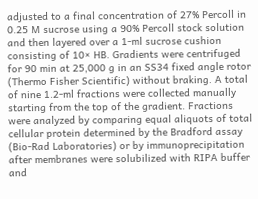adjusted to a final concentration of 27% Percoll in 0.25 M sucrose using a 90% Percoll stock solution and then layered over a 1-ml sucrose cushion consisting of 10× HB. Gradients were centrifuged for 90 min at 25,000 g in an SS34 fixed angle rotor (Thermo Fisher Scientific) without braking. A total of nine 1.2-ml fractions were collected manually starting from the top of the gradient. Fractions were analyzed by comparing equal aliquots of total cellular protein determined by the Bradford assay (Bio-Rad Laboratories) or by immunoprecipitation after membranes were solubilized with RIPA buffer and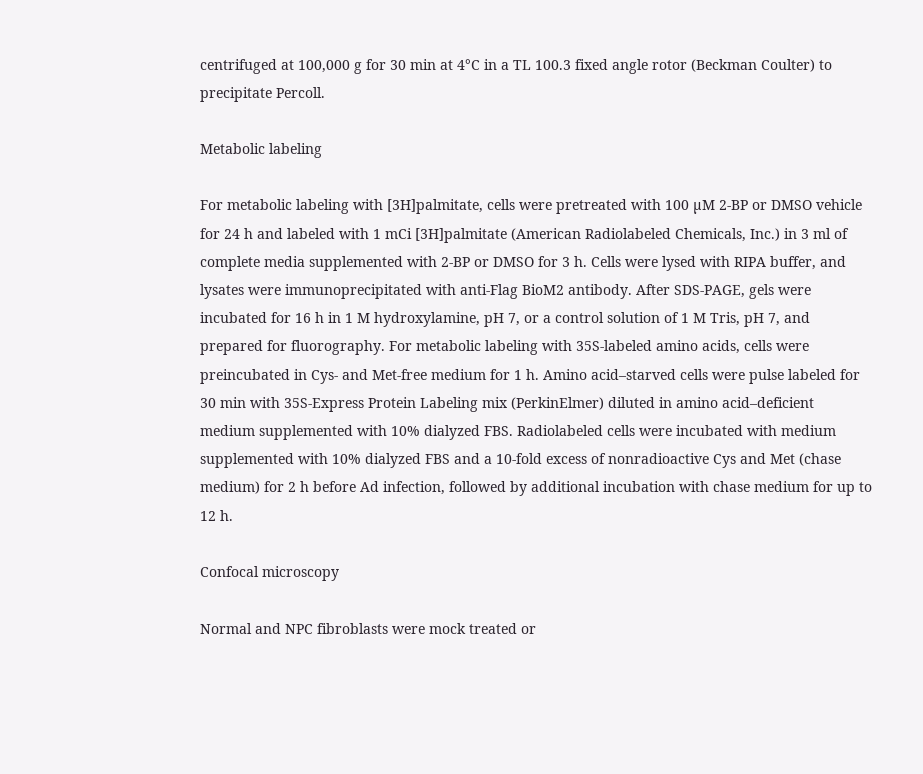centrifuged at 100,000 g for 30 min at 4°C in a TL 100.3 fixed angle rotor (Beckman Coulter) to precipitate Percoll.

Metabolic labeling

For metabolic labeling with [3H]palmitate, cells were pretreated with 100 µM 2-BP or DMSO vehicle for 24 h and labeled with 1 mCi [3H]palmitate (American Radiolabeled Chemicals, Inc.) in 3 ml of complete media supplemented with 2-BP or DMSO for 3 h. Cells were lysed with RIPA buffer, and lysates were immunoprecipitated with anti-Flag BioM2 antibody. After SDS-PAGE, gels were incubated for 16 h in 1 M hydroxylamine, pH 7, or a control solution of 1 M Tris, pH 7, and prepared for fluorography. For metabolic labeling with 35S-labeled amino acids, cells were preincubated in Cys- and Met-free medium for 1 h. Amino acid–starved cells were pulse labeled for 30 min with 35S-Express Protein Labeling mix (PerkinElmer) diluted in amino acid–deficient medium supplemented with 10% dialyzed FBS. Radiolabeled cells were incubated with medium supplemented with 10% dialyzed FBS and a 10-fold excess of nonradioactive Cys and Met (chase medium) for 2 h before Ad infection, followed by additional incubation with chase medium for up to 12 h.

Confocal microscopy

Normal and NPC fibroblasts were mock treated or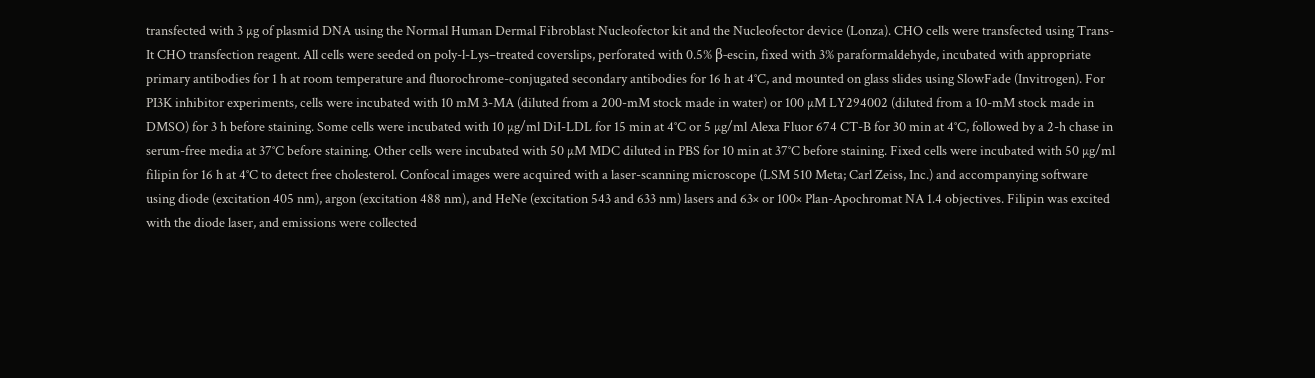transfected with 3 µg of plasmid DNA using the Normal Human Dermal Fibroblast Nucleofector kit and the Nucleofector device (Lonza). CHO cells were transfected using Trans-It CHO transfection reagent. All cells were seeded on poly-l-Lys–treated coverslips, perforated with 0.5% β-escin, fixed with 3% paraformaldehyde, incubated with appropriate primary antibodies for 1 h at room temperature and fluorochrome-conjugated secondary antibodies for 16 h at 4°C, and mounted on glass slides using SlowFade (Invitrogen). For PI3K inhibitor experiments, cells were incubated with 10 mM 3-MA (diluted from a 200-mM stock made in water) or 100 µM LY294002 (diluted from a 10-mM stock made in DMSO) for 3 h before staining. Some cells were incubated with 10 µg/ml DiI-LDL for 15 min at 4°C or 5 µg/ml Alexa Fluor 674 CT-B for 30 min at 4°C, followed by a 2-h chase in serum-free media at 37°C before staining. Other cells were incubated with 50 µM MDC diluted in PBS for 10 min at 37°C before staining. Fixed cells were incubated with 50 µg/ml filipin for 16 h at 4°C to detect free cholesterol. Confocal images were acquired with a laser-scanning microscope (LSM 510 Meta; Carl Zeiss, Inc.) and accompanying software using diode (excitation 405 nm), argon (excitation 488 nm), and HeNe (excitation 543 and 633 nm) lasers and 63× or 100× Plan-Apochromat NA 1.4 objectives. Filipin was excited with the diode laser, and emissions were collected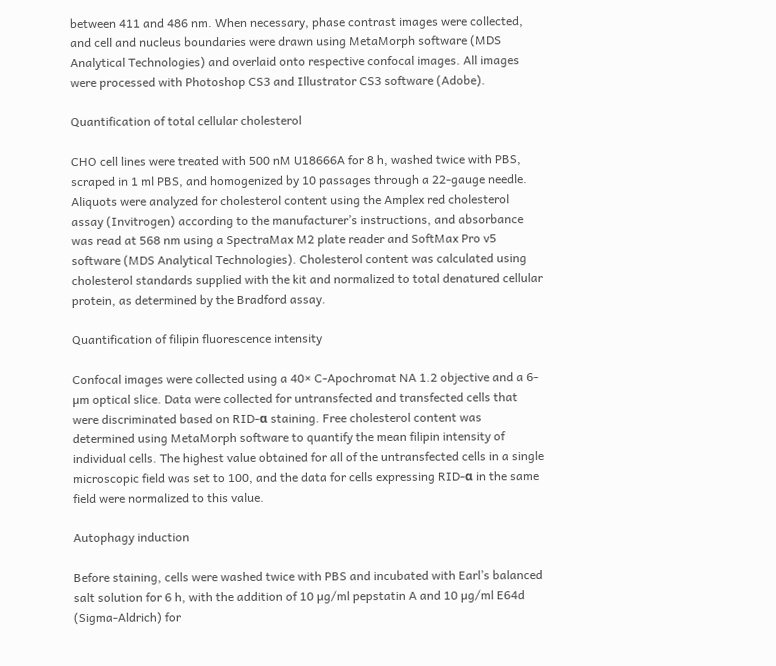between 411 and 486 nm. When necessary, phase contrast images were collected, and cell and nucleus boundaries were drawn using MetaMorph software (MDS Analytical Technologies) and overlaid onto respective confocal images. All images were processed with Photoshop CS3 and Illustrator CS3 software (Adobe).

Quantification of total cellular cholesterol

CHO cell lines were treated with 500 nM U18666A for 8 h, washed twice with PBS, scraped in 1 ml PBS, and homogenized by 10 passages through a 22-gauge needle. Aliquots were analyzed for cholesterol content using the Amplex red cholesterol assay (Invitrogen) according to the manufacturer’s instructions, and absorbance was read at 568 nm using a SpectraMax M2 plate reader and SoftMax Pro v5 software (MDS Analytical Technologies). Cholesterol content was calculated using cholesterol standards supplied with the kit and normalized to total denatured cellular protein, as determined by the Bradford assay.

Quantification of filipin fluorescence intensity

Confocal images were collected using a 40× C-Apochromat NA 1.2 objective and a 6-µm optical slice. Data were collected for untransfected and transfected cells that were discriminated based on RID-α staining. Free cholesterol content was determined using MetaMorph software to quantify the mean filipin intensity of individual cells. The highest value obtained for all of the untransfected cells in a single microscopic field was set to 100, and the data for cells expressing RID-α in the same field were normalized to this value.

Autophagy induction

Before staining, cells were washed twice with PBS and incubated with Earl’s balanced salt solution for 6 h, with the addition of 10 µg/ml pepstatin A and 10 µg/ml E64d (Sigma-Aldrich) for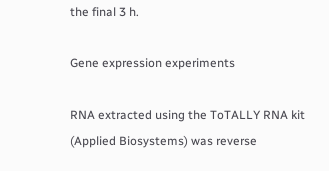the final 3 h.

Gene expression experiments

RNA extracted using the ToTALLY RNA kit (Applied Biosystems) was reverse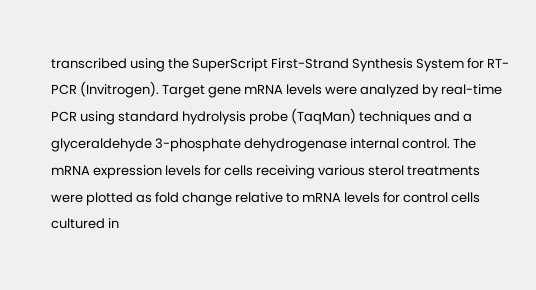transcribed using the SuperScript First-Strand Synthesis System for RT-PCR (Invitrogen). Target gene mRNA levels were analyzed by real-time PCR using standard hydrolysis probe (TaqMan) techniques and a glyceraldehyde 3-phosphate dehydrogenase internal control. The mRNA expression levels for cells receiving various sterol treatments were plotted as fold change relative to mRNA levels for control cells cultured in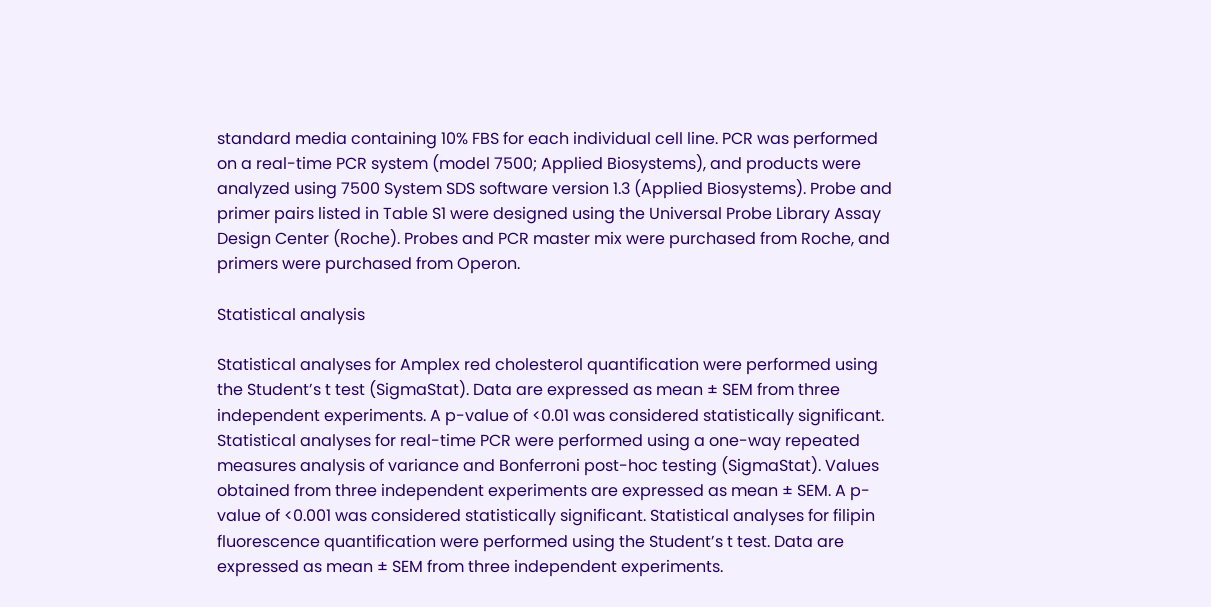standard media containing 10% FBS for each individual cell line. PCR was performed on a real-time PCR system (model 7500; Applied Biosystems), and products were analyzed using 7500 System SDS software version 1.3 (Applied Biosystems). Probe and primer pairs listed in Table S1 were designed using the Universal Probe Library Assay Design Center (Roche). Probes and PCR master mix were purchased from Roche, and primers were purchased from Operon.

Statistical analysis

Statistical analyses for Amplex red cholesterol quantification were performed using the Student’s t test (SigmaStat). Data are expressed as mean ± SEM from three independent experiments. A p-value of <0.01 was considered statistically significant. Statistical analyses for real-time PCR were performed using a one-way repeated measures analysis of variance and Bonferroni post-hoc testing (SigmaStat). Values obtained from three independent experiments are expressed as mean ± SEM. A p-value of <0.001 was considered statistically significant. Statistical analyses for filipin fluorescence quantification were performed using the Student’s t test. Data are expressed as mean ± SEM from three independent experiments.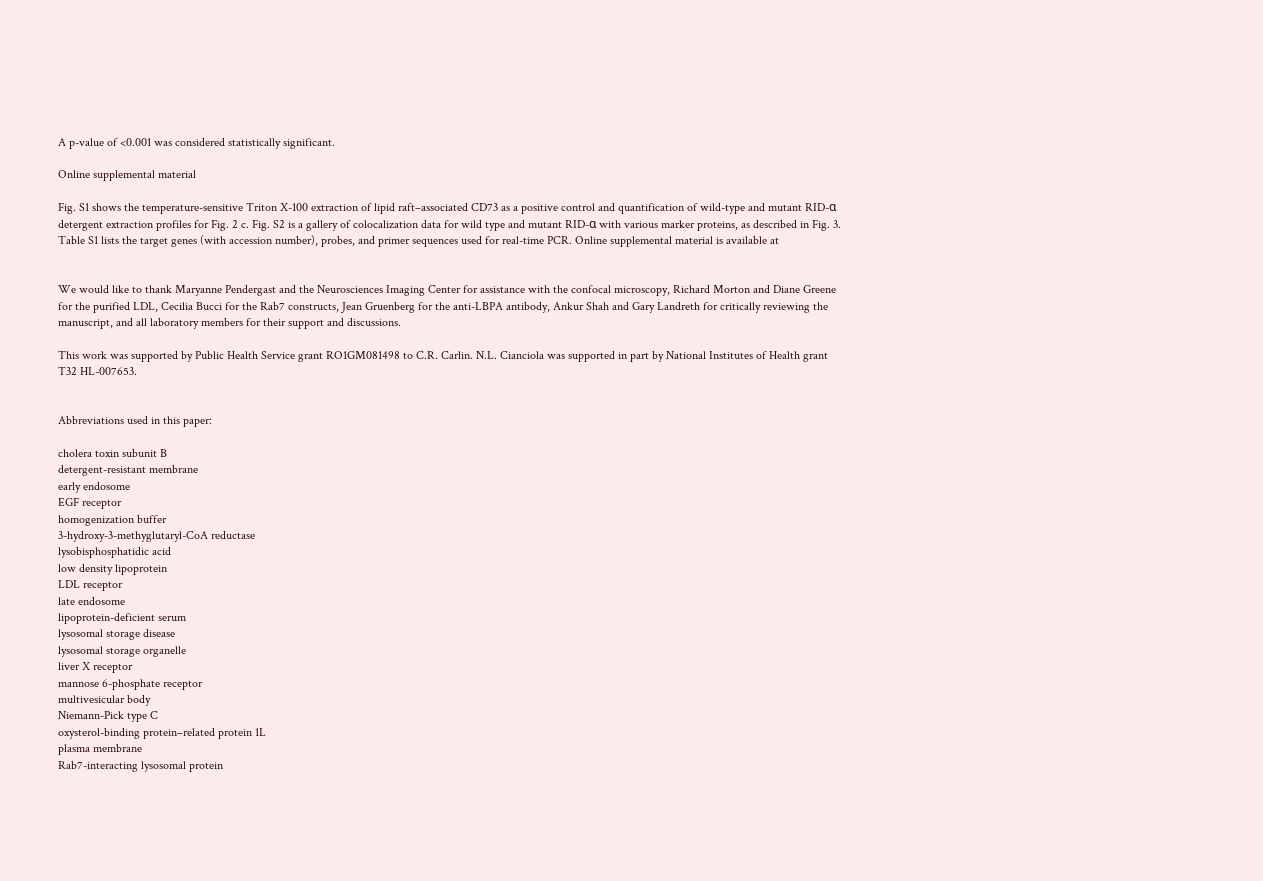A p-value of <0.001 was considered statistically significant.

Online supplemental material

Fig. S1 shows the temperature-sensitive Triton X-100 extraction of lipid raft–associated CD73 as a positive control and quantification of wild-type and mutant RID-α detergent extraction profiles for Fig. 2 c. Fig. S2 is a gallery of colocalization data for wild type and mutant RID-α with various marker proteins, as described in Fig. 3. Table S1 lists the target genes (with accession number), probes, and primer sequences used for real-time PCR. Online supplemental material is available at


We would like to thank Maryanne Pendergast and the Neurosciences Imaging Center for assistance with the confocal microscopy, Richard Morton and Diane Greene for the purified LDL, Cecilia Bucci for the Rab7 constructs, Jean Gruenberg for the anti-LBPA antibody, Ankur Shah and Gary Landreth for critically reviewing the manuscript, and all laboratory members for their support and discussions.

This work was supported by Public Health Service grant RO1GM081498 to C.R. Carlin. N.L. Cianciola was supported in part by National Institutes of Health grant T32 HL-007653.


Abbreviations used in this paper:

cholera toxin subunit B
detergent-resistant membrane
early endosome
EGF receptor
homogenization buffer
3-hydroxy-3-methyglutaryl-CoA reductase
lysobisphosphatidic acid
low density lipoprotein
LDL receptor
late endosome
lipoprotein-deficient serum
lysosomal storage disease
lysosomal storage organelle
liver X receptor
mannose 6-phosphate receptor
multivesicular body
Niemann-Pick type C
oxysterol-binding protein–related protein 1L
plasma membrane
Rab7-interacting lysosomal protein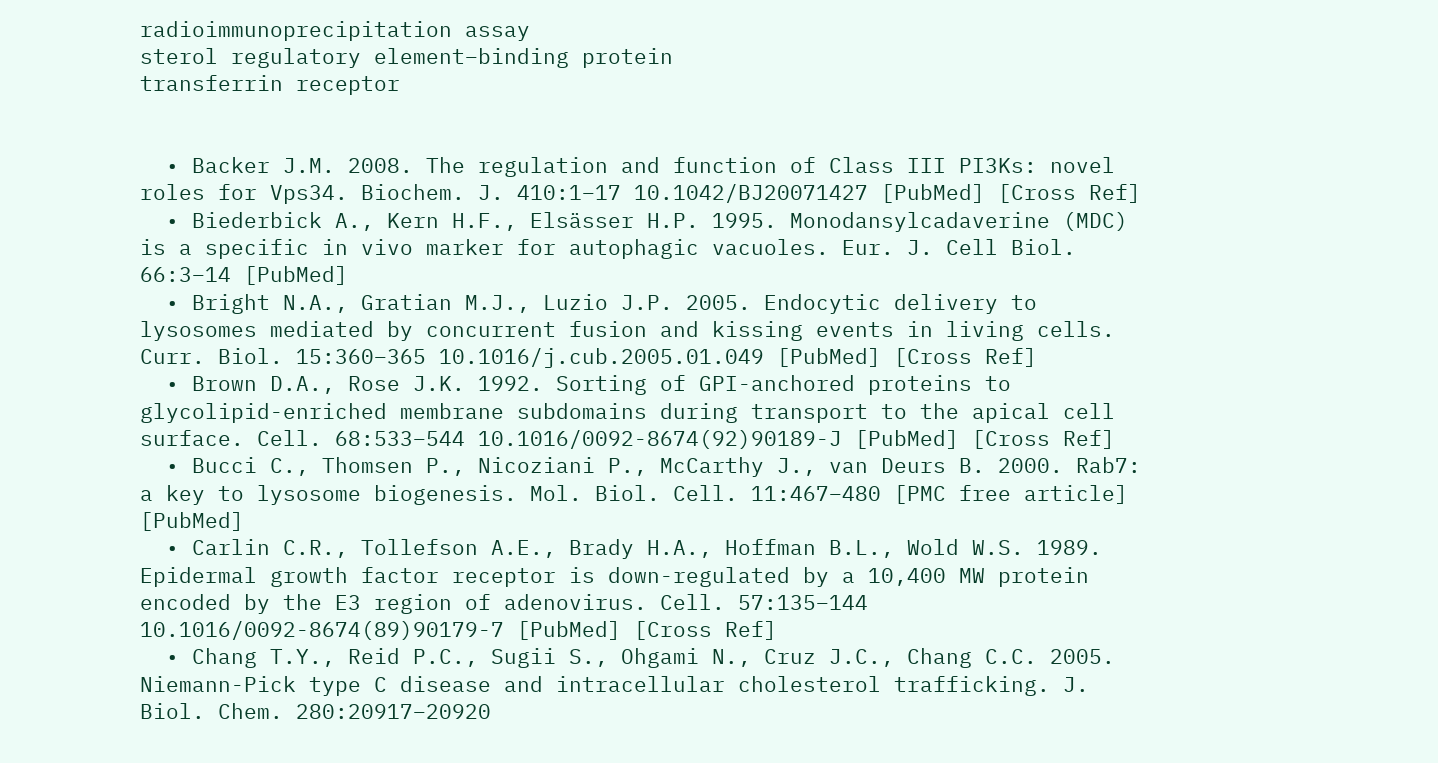radioimmunoprecipitation assay
sterol regulatory element–binding protein
transferrin receptor


  • Backer J.M. 2008. The regulation and function of Class III PI3Ks: novel roles for Vps34. Biochem. J. 410:1–17 10.1042/BJ20071427 [PubMed] [Cross Ref]
  • Biederbick A., Kern H.F., Elsässer H.P. 1995. Monodansylcadaverine (MDC) is a specific in vivo marker for autophagic vacuoles. Eur. J. Cell Biol. 66:3–14 [PubMed]
  • Bright N.A., Gratian M.J., Luzio J.P. 2005. Endocytic delivery to lysosomes mediated by concurrent fusion and kissing events in living cells. Curr. Biol. 15:360–365 10.1016/j.cub.2005.01.049 [PubMed] [Cross Ref]
  • Brown D.A., Rose J.K. 1992. Sorting of GPI-anchored proteins to glycolipid-enriched membrane subdomains during transport to the apical cell surface. Cell. 68:533–544 10.1016/0092-8674(92)90189-J [PubMed] [Cross Ref]
  • Bucci C., Thomsen P., Nicoziani P., McCarthy J., van Deurs B. 2000. Rab7: a key to lysosome biogenesis. Mol. Biol. Cell. 11:467–480 [PMC free article] [PubMed]
  • Carlin C.R., Tollefson A.E., Brady H.A., Hoffman B.L., Wold W.S. 1989. Epidermal growth factor receptor is down-regulated by a 10,400 MW protein encoded by the E3 region of adenovirus. Cell. 57:135–144 10.1016/0092-8674(89)90179-7 [PubMed] [Cross Ref]
  • Chang T.Y., Reid P.C., Sugii S., Ohgami N., Cruz J.C., Chang C.C. 2005. Niemann-Pick type C disease and intracellular cholesterol trafficking. J. Biol. Chem. 280:20917–20920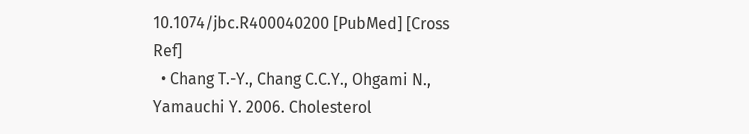10.1074/jbc.R400040200 [PubMed] [Cross Ref]
  • Chang T.-Y., Chang C.C.Y., Ohgami N., Yamauchi Y. 2006. Cholesterol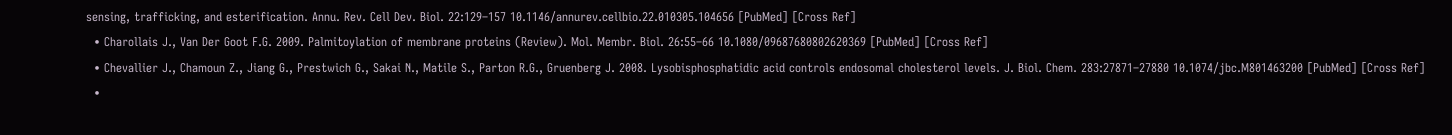sensing, trafficking, and esterification. Annu. Rev. Cell Dev. Biol. 22:129–157 10.1146/annurev.cellbio.22.010305.104656 [PubMed] [Cross Ref]
  • Charollais J., Van Der Goot F.G. 2009. Palmitoylation of membrane proteins (Review). Mol. Membr. Biol. 26:55–66 10.1080/09687680802620369 [PubMed] [Cross Ref]
  • Chevallier J., Chamoun Z., Jiang G., Prestwich G., Sakai N., Matile S., Parton R.G., Gruenberg J. 2008. Lysobisphosphatidic acid controls endosomal cholesterol levels. J. Biol. Chem. 283:27871–27880 10.1074/jbc.M801463200 [PubMed] [Cross Ref]
  •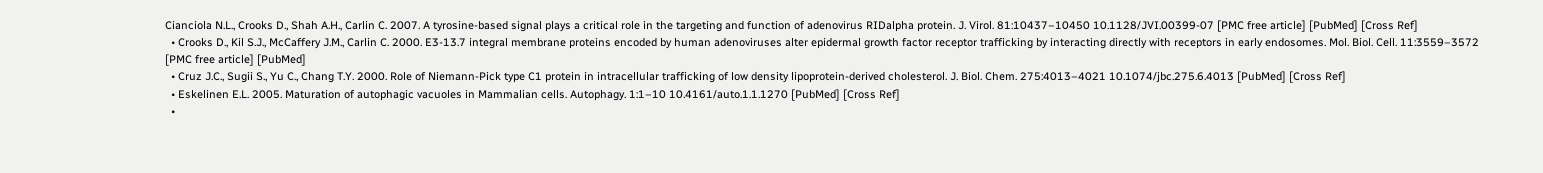Cianciola N.L., Crooks D., Shah A.H., Carlin C. 2007. A tyrosine-based signal plays a critical role in the targeting and function of adenovirus RIDalpha protein. J. Virol. 81:10437–10450 10.1128/JVI.00399-07 [PMC free article] [PubMed] [Cross Ref]
  • Crooks D., Kil S.J., McCaffery J.M., Carlin C. 2000. E3-13.7 integral membrane proteins encoded by human adenoviruses alter epidermal growth factor receptor trafficking by interacting directly with receptors in early endosomes. Mol. Biol. Cell. 11:3559–3572 [PMC free article] [PubMed]
  • Cruz J.C., Sugii S., Yu C., Chang T.Y. 2000. Role of Niemann-Pick type C1 protein in intracellular trafficking of low density lipoprotein-derived cholesterol. J. Biol. Chem. 275:4013–4021 10.1074/jbc.275.6.4013 [PubMed] [Cross Ref]
  • Eskelinen E.L. 2005. Maturation of autophagic vacuoles in Mammalian cells. Autophagy. 1:1–10 10.4161/auto.1.1.1270 [PubMed] [Cross Ref]
  •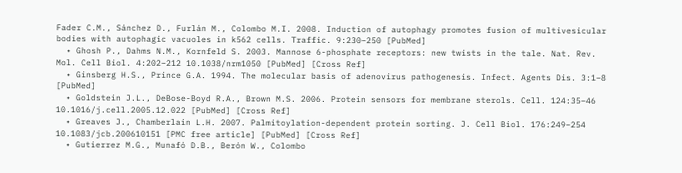Fader C.M., Sánchez D., Furlán M., Colombo M.I. 2008. Induction of autophagy promotes fusion of multivesicular bodies with autophagic vacuoles in k562 cells. Traffic. 9:230–250 [PubMed]
  • Ghosh P., Dahms N.M., Kornfeld S. 2003. Mannose 6-phosphate receptors: new twists in the tale. Nat. Rev. Mol. Cell Biol. 4:202–212 10.1038/nrm1050 [PubMed] [Cross Ref]
  • Ginsberg H.S., Prince G.A. 1994. The molecular basis of adenovirus pathogenesis. Infect. Agents Dis. 3:1–8 [PubMed]
  • Goldstein J.L., DeBose-Boyd R.A., Brown M.S. 2006. Protein sensors for membrane sterols. Cell. 124:35–46 10.1016/j.cell.2005.12.022 [PubMed] [Cross Ref]
  • Greaves J., Chamberlain L.H. 2007. Palmitoylation-dependent protein sorting. J. Cell Biol. 176:249–254 10.1083/jcb.200610151 [PMC free article] [PubMed] [Cross Ref]
  • Gutierrez M.G., Munafó D.B., Berón W., Colombo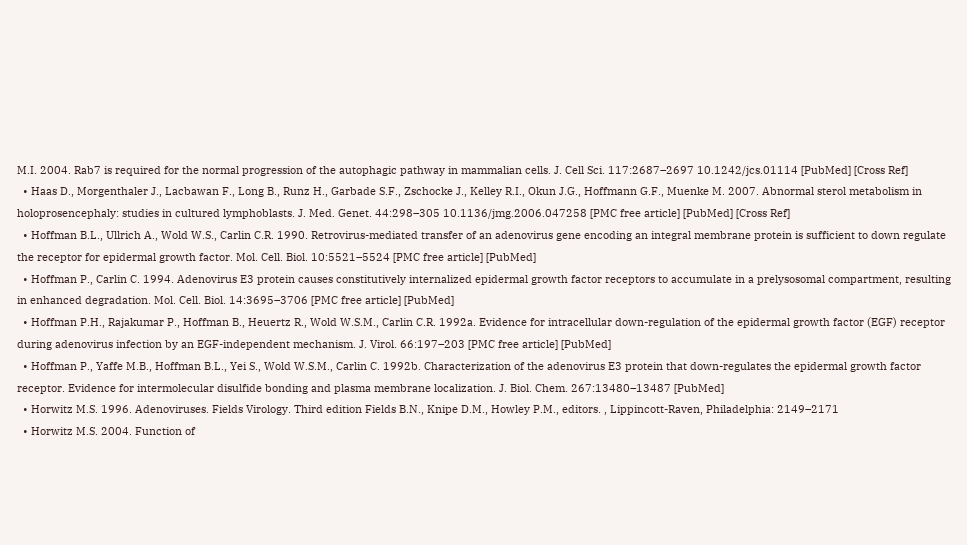M.I. 2004. Rab7 is required for the normal progression of the autophagic pathway in mammalian cells. J. Cell Sci. 117:2687–2697 10.1242/jcs.01114 [PubMed] [Cross Ref]
  • Haas D., Morgenthaler J., Lacbawan F., Long B., Runz H., Garbade S.F., Zschocke J., Kelley R.I., Okun J.G., Hoffmann G.F., Muenke M. 2007. Abnormal sterol metabolism in holoprosencephaly: studies in cultured lymphoblasts. J. Med. Genet. 44:298–305 10.1136/jmg.2006.047258 [PMC free article] [PubMed] [Cross Ref]
  • Hoffman B.L., Ullrich A., Wold W.S., Carlin C.R. 1990. Retrovirus-mediated transfer of an adenovirus gene encoding an integral membrane protein is sufficient to down regulate the receptor for epidermal growth factor. Mol. Cell. Biol. 10:5521–5524 [PMC free article] [PubMed]
  • Hoffman P., Carlin C. 1994. Adenovirus E3 protein causes constitutively internalized epidermal growth factor receptors to accumulate in a prelysosomal compartment, resulting in enhanced degradation. Mol. Cell. Biol. 14:3695–3706 [PMC free article] [PubMed]
  • Hoffman P.H., Rajakumar P., Hoffman B., Heuertz R., Wold W.S.M., Carlin C.R. 1992a. Evidence for intracellular down-regulation of the epidermal growth factor (EGF) receptor during adenovirus infection by an EGF-independent mechanism. J. Virol. 66:197–203 [PMC free article] [PubMed]
  • Hoffman P., Yaffe M.B., Hoffman B.L., Yei S., Wold W.S.M., Carlin C. 1992b. Characterization of the adenovirus E3 protein that down-regulates the epidermal growth factor receptor. Evidence for intermolecular disulfide bonding and plasma membrane localization. J. Biol. Chem. 267:13480–13487 [PubMed]
  • Horwitz M.S. 1996. Adenoviruses. Fields Virology. Third edition Fields B.N., Knipe D.M., Howley P.M., editors. , Lippincott-Raven, Philadelphia: 2149–2171
  • Horwitz M.S. 2004. Function of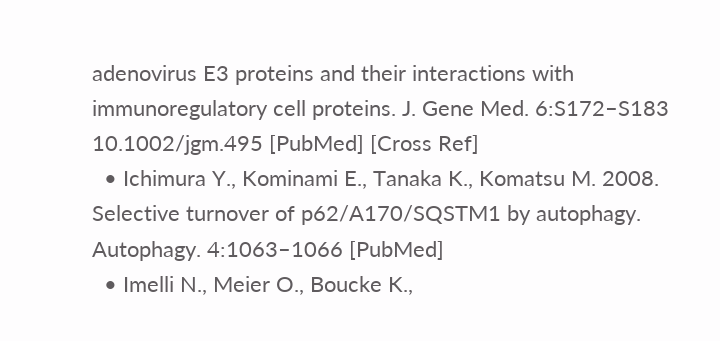adenovirus E3 proteins and their interactions with immunoregulatory cell proteins. J. Gene Med. 6:S172–S183 10.1002/jgm.495 [PubMed] [Cross Ref]
  • Ichimura Y., Kominami E., Tanaka K., Komatsu M. 2008. Selective turnover of p62/A170/SQSTM1 by autophagy. Autophagy. 4:1063–1066 [PubMed]
  • Imelli N., Meier O., Boucke K.,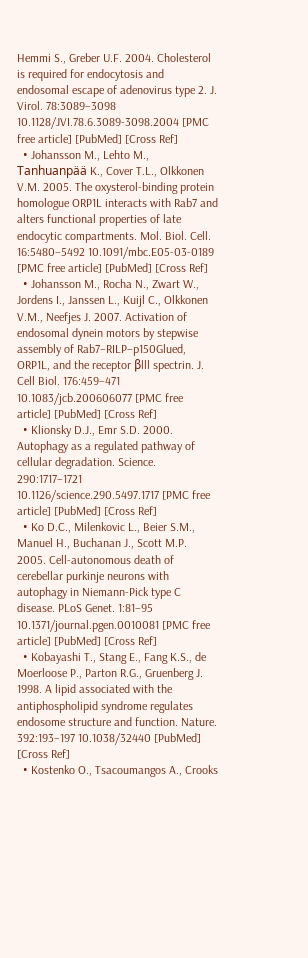Hemmi S., Greber U.F. 2004. Cholesterol is required for endocytosis and endosomal escape of adenovirus type 2. J. Virol. 78:3089–3098 10.1128/JVI.78.6.3089-3098.2004 [PMC free article] [PubMed] [Cross Ref]
  • Johansson M., Lehto M., Tanhuanpää K., Cover T.L., Olkkonen V.M. 2005. The oxysterol-binding protein homologue ORP1L interacts with Rab7 and alters functional properties of late endocytic compartments. Mol. Biol. Cell. 16:5480–5492 10.1091/mbc.E05-03-0189 [PMC free article] [PubMed] [Cross Ref]
  • Johansson M., Rocha N., Zwart W., Jordens I., Janssen L., Kuijl C., Olkkonen V.M., Neefjes J. 2007. Activation of endosomal dynein motors by stepwise assembly of Rab7–RILP–p150Glued, ORP1L, and the receptor βlll spectrin. J. Cell Biol. 176:459–471 10.1083/jcb.200606077 [PMC free article] [PubMed] [Cross Ref]
  • Klionsky D.J., Emr S.D. 2000. Autophagy as a regulated pathway of cellular degradation. Science. 290:1717–1721 10.1126/science.290.5497.1717 [PMC free article] [PubMed] [Cross Ref]
  • Ko D.C., Milenkovic L., Beier S.M., Manuel H., Buchanan J., Scott M.P. 2005. Cell-autonomous death of cerebellar purkinje neurons with autophagy in Niemann-Pick type C disease. PLoS Genet. 1:81–95 10.1371/journal.pgen.0010081 [PMC free article] [PubMed] [Cross Ref]
  • Kobayashi T., Stang E., Fang K.S., de Moerloose P., Parton R.G., Gruenberg J. 1998. A lipid associated with the antiphospholipid syndrome regulates endosome structure and function. Nature. 392:193–197 10.1038/32440 [PubMed] [Cross Ref]
  • Kostenko O., Tsacoumangos A., Crooks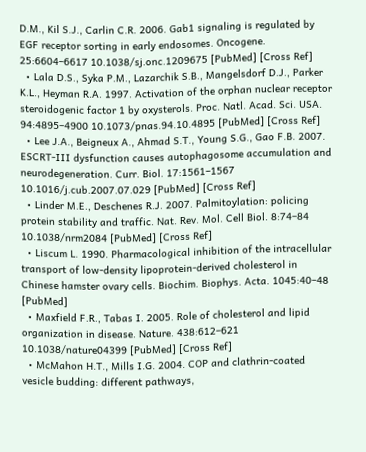D.M., Kil S.J., Carlin C.R. 2006. Gab1 signaling is regulated by EGF receptor sorting in early endosomes. Oncogene. 25:6604–6617 10.1038/sj.onc.1209675 [PubMed] [Cross Ref]
  • Lala D.S., Syka P.M., Lazarchik S.B., Mangelsdorf D.J., Parker K.L., Heyman R.A. 1997. Activation of the orphan nuclear receptor steroidogenic factor 1 by oxysterols. Proc. Natl. Acad. Sci. USA. 94:4895–4900 10.1073/pnas.94.10.4895 [PubMed] [Cross Ref]
  • Lee J.A., Beigneux A., Ahmad S.T., Young S.G., Gao F.B. 2007. ESCRT-III dysfunction causes autophagosome accumulation and neurodegeneration. Curr. Biol. 17:1561–1567 10.1016/j.cub.2007.07.029 [PubMed] [Cross Ref]
  • Linder M.E., Deschenes R.J. 2007. Palmitoylation: policing protein stability and traffic. Nat. Rev. Mol. Cell Biol. 8:74–84 10.1038/nrm2084 [PubMed] [Cross Ref]
  • Liscum L. 1990. Pharmacological inhibition of the intracellular transport of low-density lipoprotein-derived cholesterol in Chinese hamster ovary cells. Biochim. Biophys. Acta. 1045:40–48 [PubMed]
  • Maxfield F.R., Tabas I. 2005. Role of cholesterol and lipid organization in disease. Nature. 438:612–621 10.1038/nature04399 [PubMed] [Cross Ref]
  • McMahon H.T., Mills I.G. 2004. COP and clathrin-coated vesicle budding: different pathways,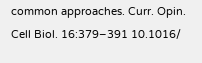common approaches. Curr. Opin. Cell Biol. 16:379–391 10.1016/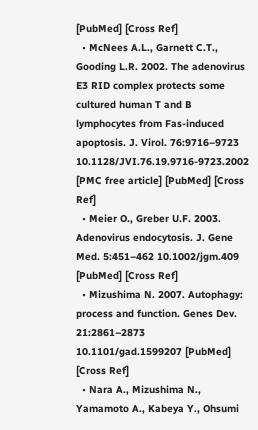[PubMed] [Cross Ref]
  • McNees A.L., Garnett C.T., Gooding L.R. 2002. The adenovirus E3 RID complex protects some cultured human T and B lymphocytes from Fas-induced apoptosis. J. Virol. 76:9716–9723 10.1128/JVI.76.19.9716-9723.2002 [PMC free article] [PubMed] [Cross Ref]
  • Meier O., Greber U.F. 2003. Adenovirus endocytosis. J. Gene Med. 5:451–462 10.1002/jgm.409 [PubMed] [Cross Ref]
  • Mizushima N. 2007. Autophagy: process and function. Genes Dev. 21:2861–2873 10.1101/gad.1599207 [PubMed] [Cross Ref]
  • Nara A., Mizushima N., Yamamoto A., Kabeya Y., Ohsumi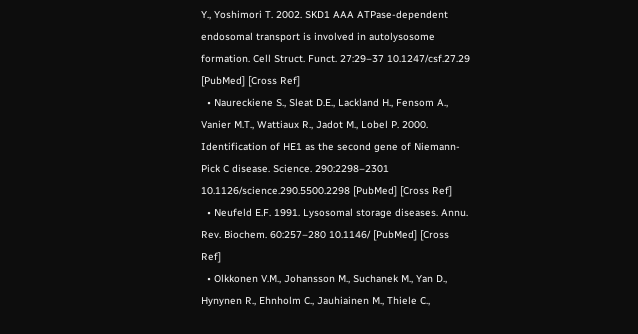Y., Yoshimori T. 2002. SKD1 AAA ATPase-dependent endosomal transport is involved in autolysosome formation. Cell Struct. Funct. 27:29–37 10.1247/csf.27.29 [PubMed] [Cross Ref]
  • Naureckiene S., Sleat D.E., Lackland H., Fensom A., Vanier M.T., Wattiaux R., Jadot M., Lobel P. 2000. Identification of HE1 as the second gene of Niemann-Pick C disease. Science. 290:2298–2301 10.1126/science.290.5500.2298 [PubMed] [Cross Ref]
  • Neufeld E.F. 1991. Lysosomal storage diseases. Annu. Rev. Biochem. 60:257–280 10.1146/ [PubMed] [Cross Ref]
  • Olkkonen V.M., Johansson M., Suchanek M., Yan D., Hynynen R., Ehnholm C., Jauhiainen M., Thiele C.,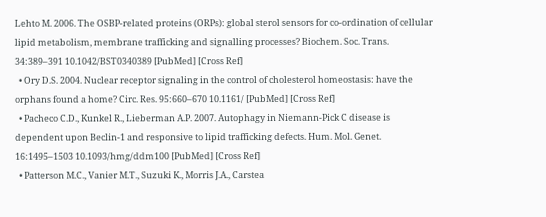Lehto M. 2006. The OSBP-related proteins (ORPs): global sterol sensors for co-ordination of cellular lipid metabolism, membrane trafficking and signalling processes? Biochem. Soc. Trans. 34:389–391 10.1042/BST0340389 [PubMed] [Cross Ref]
  • Ory D.S. 2004. Nuclear receptor signaling in the control of cholesterol homeostasis: have the orphans found a home? Circ. Res. 95:660–670 10.1161/ [PubMed] [Cross Ref]
  • Pacheco C.D., Kunkel R., Lieberman A.P. 2007. Autophagy in Niemann-Pick C disease is dependent upon Beclin-1 and responsive to lipid trafficking defects. Hum. Mol. Genet. 16:1495–1503 10.1093/hmg/ddm100 [PubMed] [Cross Ref]
  • Patterson M.C., Vanier M.T., Suzuki K., Morris J.A., Carstea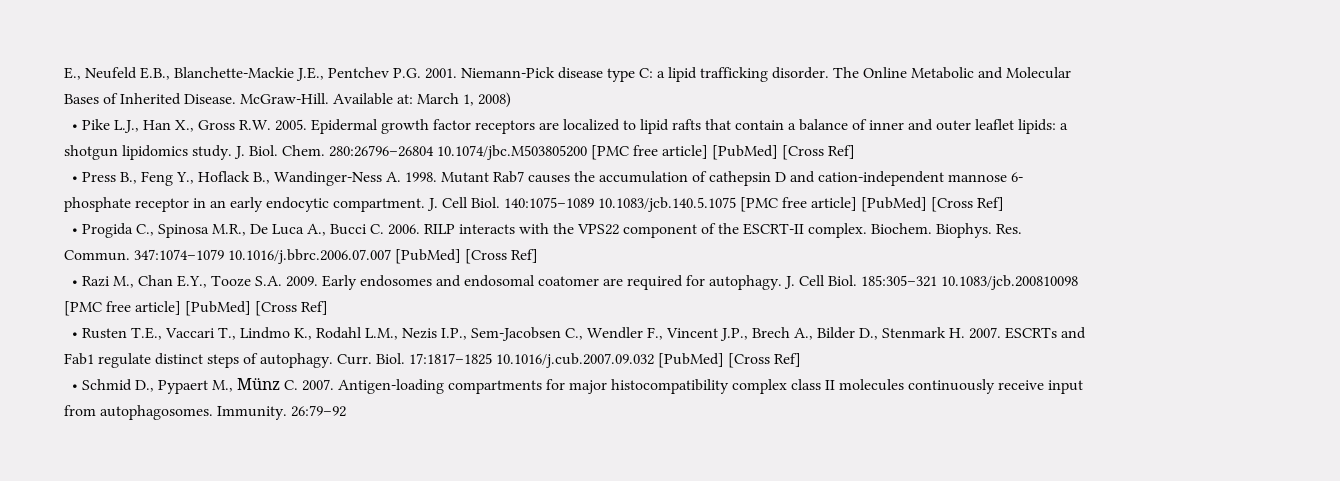E., Neufeld E.B., Blanchette-Mackie J.E., Pentchev P.G. 2001. Niemann-Pick disease type C: a lipid trafficking disorder. The Online Metabolic and Molecular Bases of Inherited Disease. McGraw-Hill. Available at: March 1, 2008)
  • Pike L.J., Han X., Gross R.W. 2005. Epidermal growth factor receptors are localized to lipid rafts that contain a balance of inner and outer leaflet lipids: a shotgun lipidomics study. J. Biol. Chem. 280:26796–26804 10.1074/jbc.M503805200 [PMC free article] [PubMed] [Cross Ref]
  • Press B., Feng Y., Hoflack B., Wandinger-Ness A. 1998. Mutant Rab7 causes the accumulation of cathepsin D and cation-independent mannose 6-phosphate receptor in an early endocytic compartment. J. Cell Biol. 140:1075–1089 10.1083/jcb.140.5.1075 [PMC free article] [PubMed] [Cross Ref]
  • Progida C., Spinosa M.R., De Luca A., Bucci C. 2006. RILP interacts with the VPS22 component of the ESCRT-II complex. Biochem. Biophys. Res. Commun. 347:1074–1079 10.1016/j.bbrc.2006.07.007 [PubMed] [Cross Ref]
  • Razi M., Chan E.Y., Tooze S.A. 2009. Early endosomes and endosomal coatomer are required for autophagy. J. Cell Biol. 185:305–321 10.1083/jcb.200810098 [PMC free article] [PubMed] [Cross Ref]
  • Rusten T.E., Vaccari T., Lindmo K., Rodahl L.M., Nezis I.P., Sem-Jacobsen C., Wendler F., Vincent J.P., Brech A., Bilder D., Stenmark H. 2007. ESCRTs and Fab1 regulate distinct steps of autophagy. Curr. Biol. 17:1817–1825 10.1016/j.cub.2007.09.032 [PubMed] [Cross Ref]
  • Schmid D., Pypaert M., Münz C. 2007. Antigen-loading compartments for major histocompatibility complex class II molecules continuously receive input from autophagosomes. Immunity. 26:79–92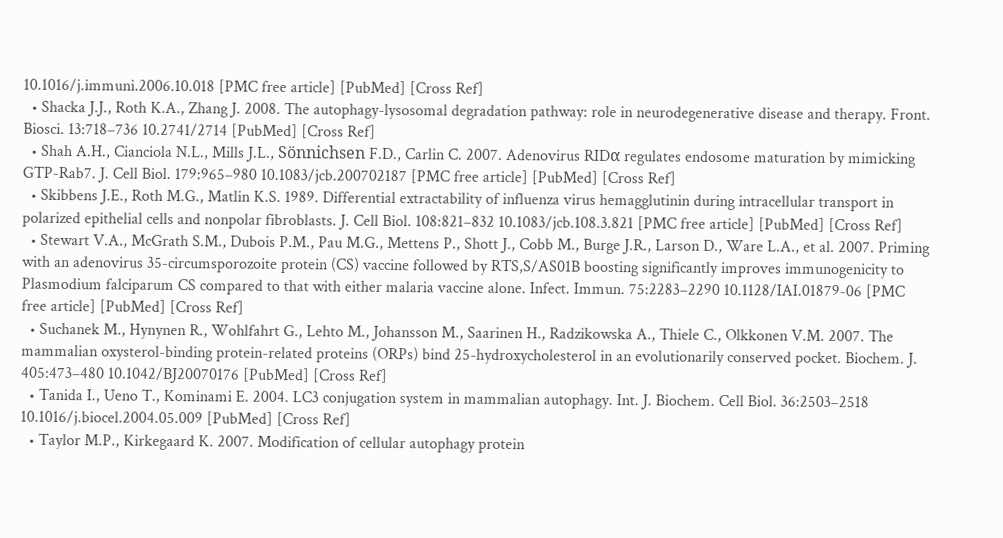10.1016/j.immuni.2006.10.018 [PMC free article] [PubMed] [Cross Ref]
  • Shacka J.J., Roth K.A., Zhang J. 2008. The autophagy-lysosomal degradation pathway: role in neurodegenerative disease and therapy. Front. Biosci. 13:718–736 10.2741/2714 [PubMed] [Cross Ref]
  • Shah A.H., Cianciola N.L., Mills J.L., Sönnichsen F.D., Carlin C. 2007. Adenovirus RIDα regulates endosome maturation by mimicking GTP-Rab7. J. Cell Biol. 179:965–980 10.1083/jcb.200702187 [PMC free article] [PubMed] [Cross Ref]
  • Skibbens J.E., Roth M.G., Matlin K.S. 1989. Differential extractability of influenza virus hemagglutinin during intracellular transport in polarized epithelial cells and nonpolar fibroblasts. J. Cell Biol. 108:821–832 10.1083/jcb.108.3.821 [PMC free article] [PubMed] [Cross Ref]
  • Stewart V.A., McGrath S.M., Dubois P.M., Pau M.G., Mettens P., Shott J., Cobb M., Burge J.R., Larson D., Ware L.A., et al. 2007. Priming with an adenovirus 35-circumsporozoite protein (CS) vaccine followed by RTS,S/AS01B boosting significantly improves immunogenicity to Plasmodium falciparum CS compared to that with either malaria vaccine alone. Infect. Immun. 75:2283–2290 10.1128/IAI.01879-06 [PMC free article] [PubMed] [Cross Ref]
  • Suchanek M., Hynynen R., Wohlfahrt G., Lehto M., Johansson M., Saarinen H., Radzikowska A., Thiele C., Olkkonen V.M. 2007. The mammalian oxysterol-binding protein-related proteins (ORPs) bind 25-hydroxycholesterol in an evolutionarily conserved pocket. Biochem. J. 405:473–480 10.1042/BJ20070176 [PubMed] [Cross Ref]
  • Tanida I., Ueno T., Kominami E. 2004. LC3 conjugation system in mammalian autophagy. Int. J. Biochem. Cell Biol. 36:2503–2518 10.1016/j.biocel.2004.05.009 [PubMed] [Cross Ref]
  • Taylor M.P., Kirkegaard K. 2007. Modification of cellular autophagy protein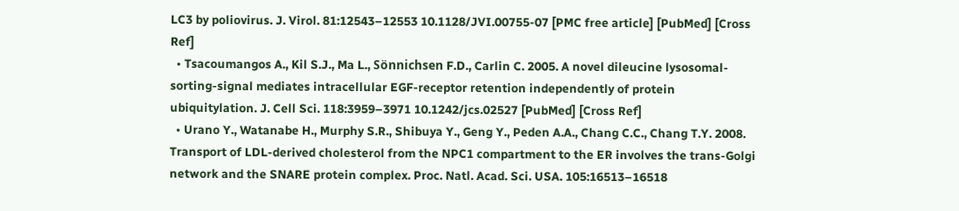LC3 by poliovirus. J. Virol. 81:12543–12553 10.1128/JVI.00755-07 [PMC free article] [PubMed] [Cross Ref]
  • Tsacoumangos A., Kil S.J., Ma L., Sönnichsen F.D., Carlin C. 2005. A novel dileucine lysosomal-sorting-signal mediates intracellular EGF-receptor retention independently of protein ubiquitylation. J. Cell Sci. 118:3959–3971 10.1242/jcs.02527 [PubMed] [Cross Ref]
  • Urano Y., Watanabe H., Murphy S.R., Shibuya Y., Geng Y., Peden A.A., Chang C.C., Chang T.Y. 2008. Transport of LDL-derived cholesterol from the NPC1 compartment to the ER involves the trans-Golgi network and the SNARE protein complex. Proc. Natl. Acad. Sci. USA. 105:16513–16518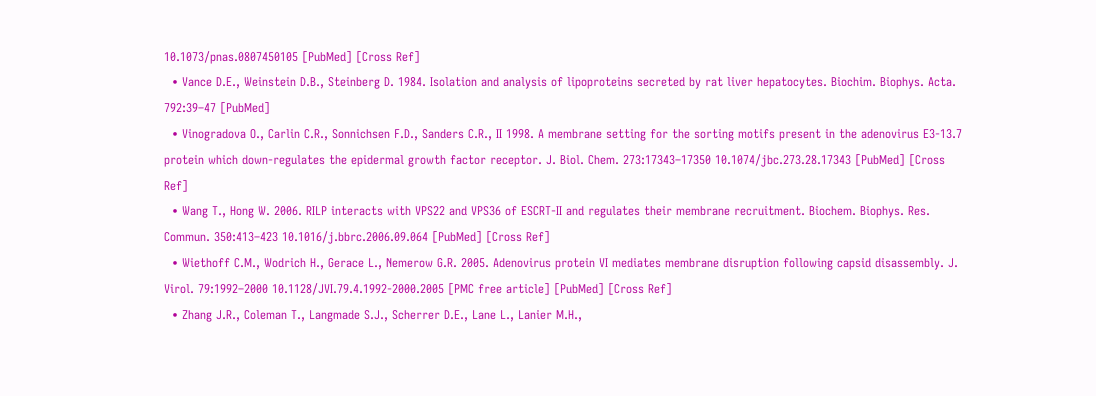10.1073/pnas.0807450105 [PubMed] [Cross Ref]
  • Vance D.E., Weinstein D.B., Steinberg D. 1984. Isolation and analysis of lipoproteins secreted by rat liver hepatocytes. Biochim. Biophys. Acta. 792:39–47 [PubMed]
  • Vinogradova O., Carlin C.R., Sonnichsen F.D., Sanders C.R., II 1998. A membrane setting for the sorting motifs present in the adenovirus E3-13.7 protein which down-regulates the epidermal growth factor receptor. J. Biol. Chem. 273:17343–17350 10.1074/jbc.273.28.17343 [PubMed] [Cross Ref]
  • Wang T., Hong W. 2006. RILP interacts with VPS22 and VPS36 of ESCRT-II and regulates their membrane recruitment. Biochem. Biophys. Res. Commun. 350:413–423 10.1016/j.bbrc.2006.09.064 [PubMed] [Cross Ref]
  • Wiethoff C.M., Wodrich H., Gerace L., Nemerow G.R. 2005. Adenovirus protein VI mediates membrane disruption following capsid disassembly. J. Virol. 79:1992–2000 10.1128/JVI.79.4.1992-2000.2005 [PMC free article] [PubMed] [Cross Ref]
  • Zhang J.R., Coleman T., Langmade S.J., Scherrer D.E., Lane L., Lanier M.H.,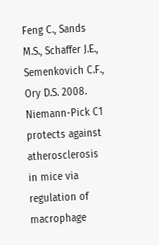Feng C., Sands M.S., Schaffer J.E., Semenkovich C.F., Ory D.S. 2008. Niemann-Pick C1 protects against atherosclerosis in mice via regulation of macrophage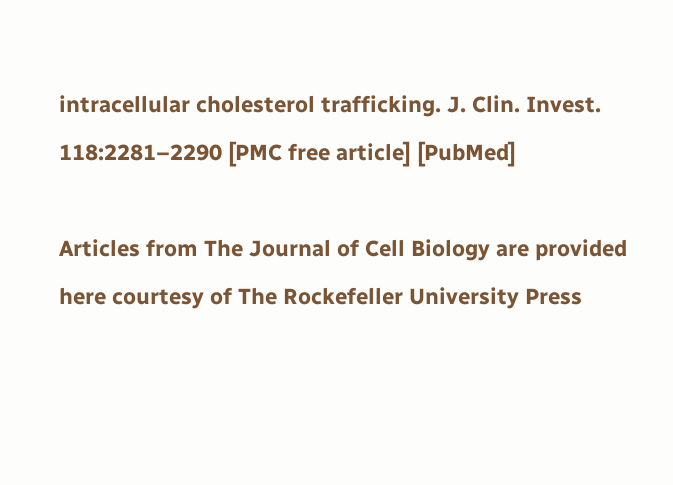intracellular cholesterol trafficking. J. Clin. Invest. 118:2281–2290 [PMC free article] [PubMed]

Articles from The Journal of Cell Biology are provided here courtesy of The Rockefeller University Press